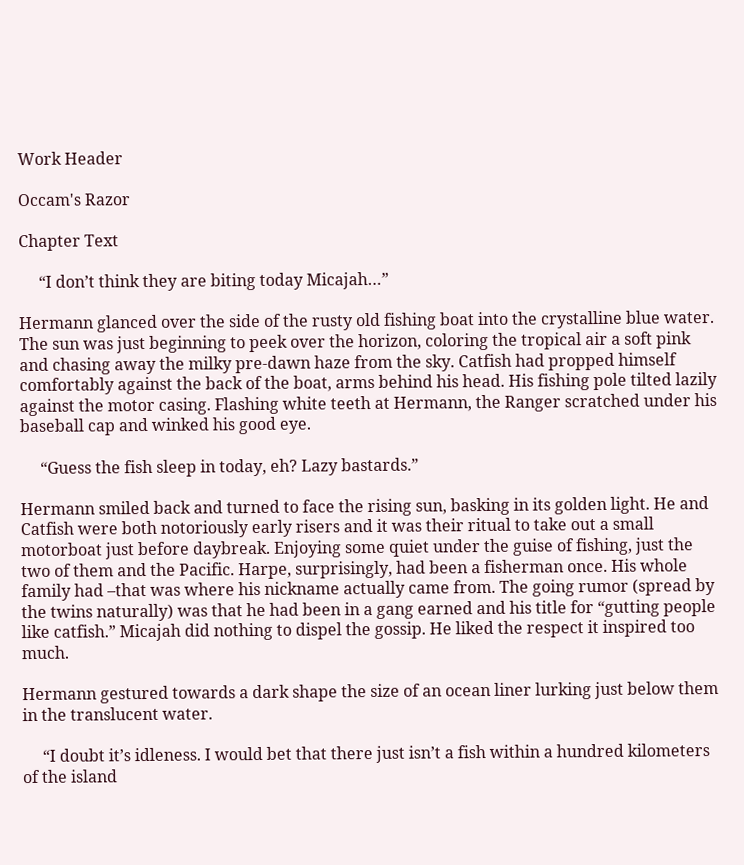Work Header

Occam's Razor

Chapter Text

     “I don’t think they are biting today Micajah…”

Hermann glanced over the side of the rusty old fishing boat into the crystalline blue water. The sun was just beginning to peek over the horizon, coloring the tropical air a soft pink and chasing away the milky pre-dawn haze from the sky. Catfish had propped himself comfortably against the back of the boat, arms behind his head. His fishing pole tilted lazily against the motor casing. Flashing white teeth at Hermann, the Ranger scratched under his baseball cap and winked his good eye.

     “Guess the fish sleep in today, eh? Lazy bastards.”

Hermann smiled back and turned to face the rising sun, basking in its golden light. He and Catfish were both notoriously early risers and it was their ritual to take out a small motorboat just before daybreak. Enjoying some quiet under the guise of fishing, just the two of them and the Pacific. Harpe, surprisingly, had been a fisherman once. His whole family had –that was where his nickname actually came from. The going rumor (spread by the twins naturally) was that he had been in a gang earned and his title for “gutting people like catfish.” Micajah did nothing to dispel the gossip. He liked the respect it inspired too much.

Hermann gestured towards a dark shape the size of an ocean liner lurking just below them in the translucent water.

     “I doubt it’s idleness. I would bet that there just isn’t a fish within a hundred kilometers of the island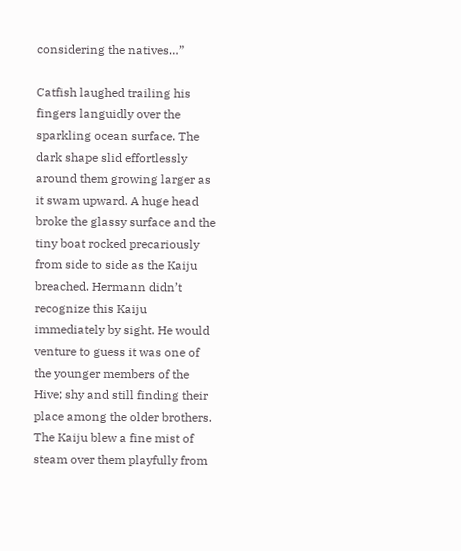considering the natives…”

Catfish laughed trailing his fingers languidly over the sparkling ocean surface. The dark shape slid effortlessly around them growing larger as it swam upward. A huge head broke the glassy surface and the tiny boat rocked precariously from side to side as the Kaiju breached. Hermann didn’t recognize this Kaiju immediately by sight. He would venture to guess it was one of the younger members of the Hive; shy and still finding their place among the older brothers. The Kaiju blew a fine mist of steam over them playfully from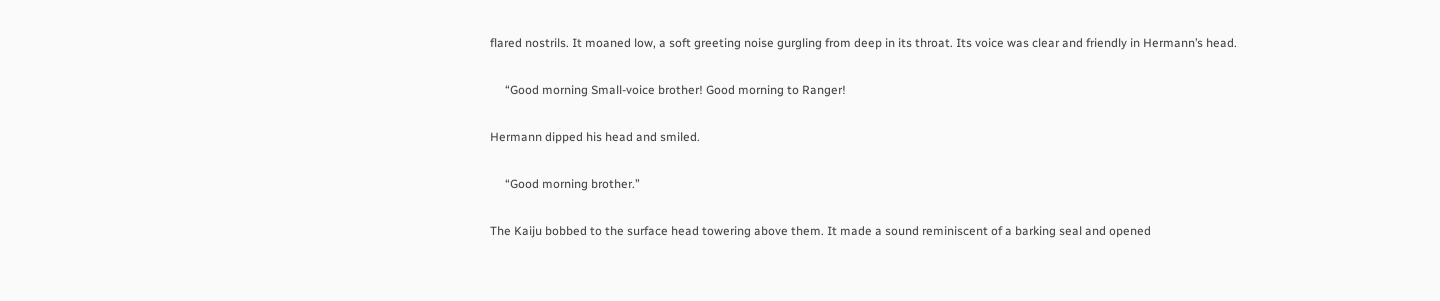flared nostrils. It moaned low, a soft greeting noise gurgling from deep in its throat. Its voice was clear and friendly in Hermann’s head.

     “Good morning Small-voice brother! Good morning to Ranger!

Hermann dipped his head and smiled.

     “Good morning brother.”

The Kaiju bobbed to the surface head towering above them. It made a sound reminiscent of a barking seal and opened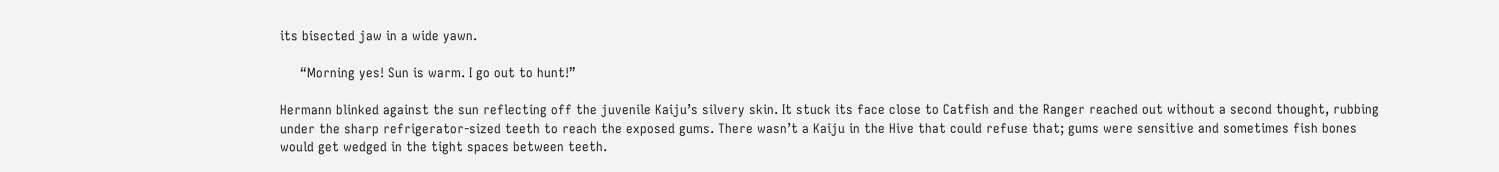its bisected jaw in a wide yawn.

     “Morning yes! Sun is warm. I go out to hunt!”

Hermann blinked against the sun reflecting off the juvenile Kaiju’s silvery skin. It stuck its face close to Catfish and the Ranger reached out without a second thought, rubbing under the sharp refrigerator-sized teeth to reach the exposed gums. There wasn’t a Kaiju in the Hive that could refuse that; gums were sensitive and sometimes fish bones would get wedged in the tight spaces between teeth.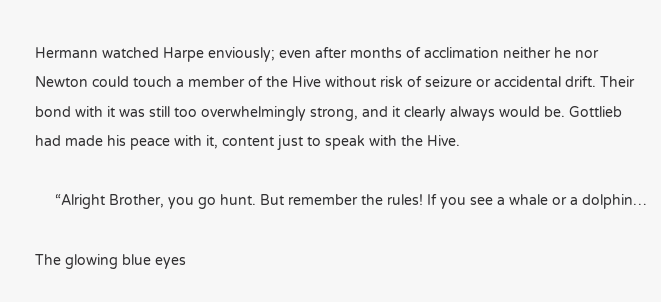Hermann watched Harpe enviously; even after months of acclimation neither he nor Newton could touch a member of the Hive without risk of seizure or accidental drift. Their bond with it was still too overwhelmingly strong, and it clearly always would be. Gottlieb had made his peace with it, content just to speak with the Hive.

     “Alright Brother, you go hunt. But remember the rules! If you see a whale or a dolphin…

The glowing blue eyes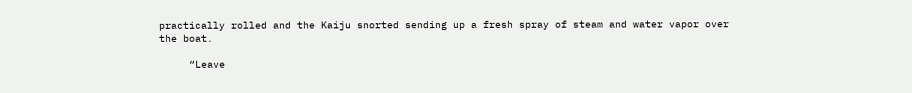practically rolled and the Kaiju snorted sending up a fresh spray of steam and water vapor over the boat.

     “Leave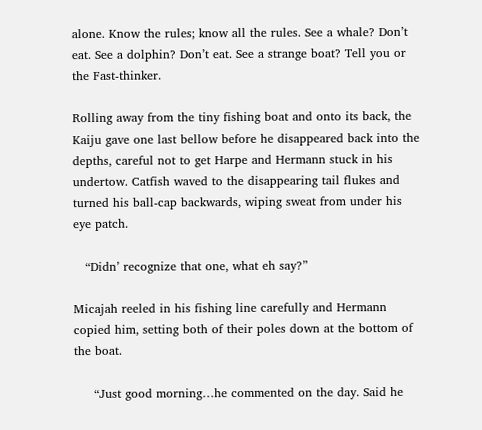alone. Know the rules; know all the rules. See a whale? Don’t eat. See a dolphin? Don’t eat. See a strange boat? Tell you or the Fast-thinker.

Rolling away from the tiny fishing boat and onto its back, the Kaiju gave one last bellow before he disappeared back into the depths, careful not to get Harpe and Hermann stuck in his undertow. Catfish waved to the disappearing tail flukes and turned his ball-cap backwards, wiping sweat from under his eye patch.

   “Didn’ recognize that one, what eh say?”

Micajah reeled in his fishing line carefully and Hermann copied him, setting both of their poles down at the bottom of the boat.

     “Just good morning…he commented on the day. Said he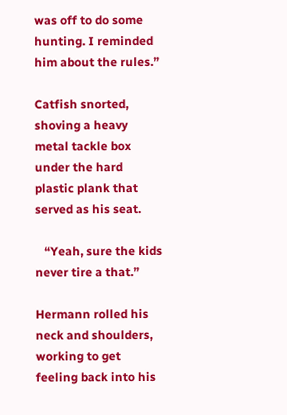was off to do some hunting. I reminded him about the rules.”

Catfish snorted, shoving a heavy metal tackle box under the hard plastic plank that served as his seat.

   “Yeah, sure the kids never tire a that.”

Hermann rolled his neck and shoulders, working to get feeling back into his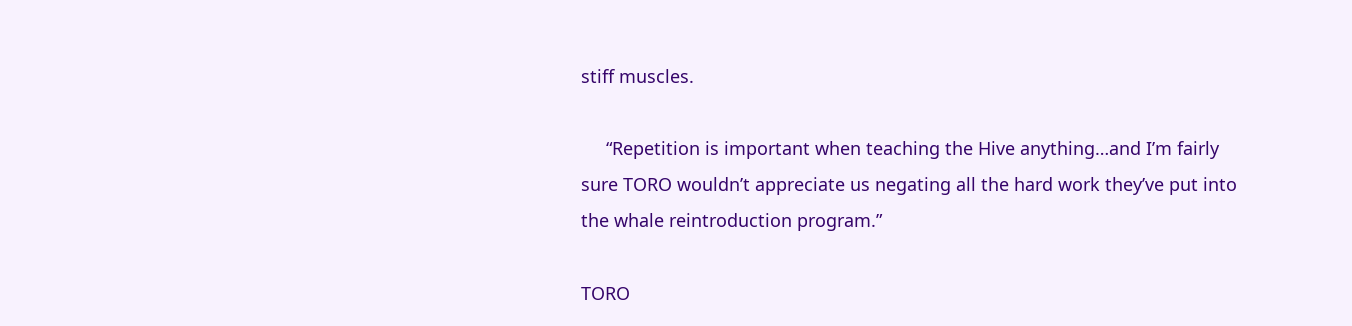stiff muscles.

     “Repetition is important when teaching the Hive anything…and I’m fairly sure TORO wouldn’t appreciate us negating all the hard work they’ve put into the whale reintroduction program.”

TORO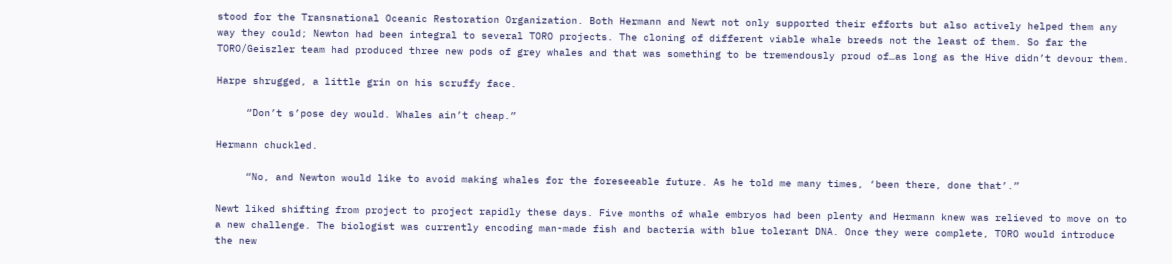stood for the Transnational Oceanic Restoration Organization. Both Hermann and Newt not only supported their efforts but also actively helped them any way they could; Newton had been integral to several TORO projects. The cloning of different viable whale breeds not the least of them. So far the TORO/Geiszler team had produced three new pods of grey whales and that was something to be tremendously proud of…as long as the Hive didn’t devour them.

Harpe shrugged, a little grin on his scruffy face.

     “Don’t s’pose dey would. Whales ain’t cheap.”

Hermann chuckled.

     “No, and Newton would like to avoid making whales for the foreseeable future. As he told me many times, ‘been there, done that’.”

Newt liked shifting from project to project rapidly these days. Five months of whale embryos had been plenty and Hermann knew was relieved to move on to a new challenge. The biologist was currently encoding man-made fish and bacteria with blue tolerant DNA. Once they were complete, TORO would introduce the new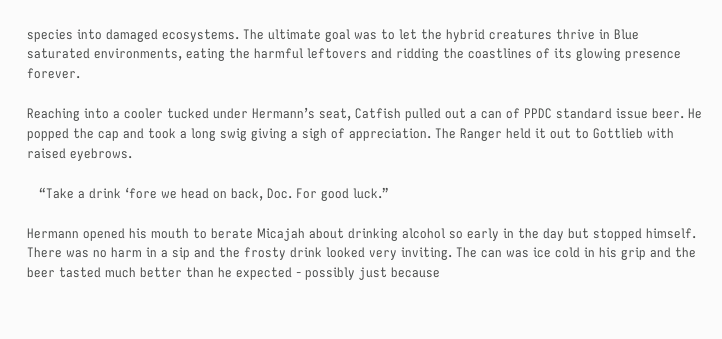species into damaged ecosystems. The ultimate goal was to let the hybrid creatures thrive in Blue saturated environments, eating the harmful leftovers and ridding the coastlines of its glowing presence forever.

Reaching into a cooler tucked under Hermann’s seat, Catfish pulled out a can of PPDC standard issue beer. He popped the cap and took a long swig giving a sigh of appreciation. The Ranger held it out to Gottlieb with raised eyebrows.

   “Take a drink ‘fore we head on back, Doc. For good luck.”

Hermann opened his mouth to berate Micajah about drinking alcohol so early in the day but stopped himself. There was no harm in a sip and the frosty drink looked very inviting. The can was ice cold in his grip and the beer tasted much better than he expected - possibly just because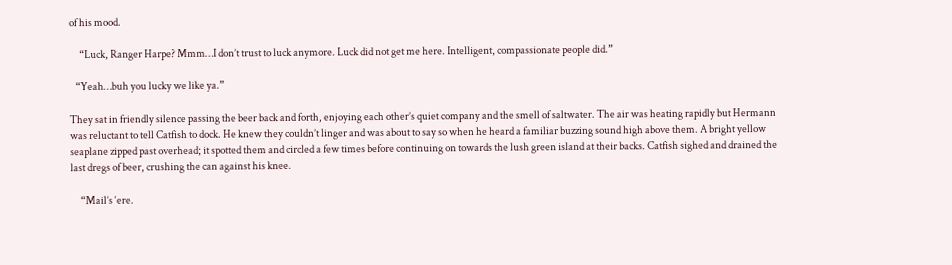of his mood.

     “Luck, Ranger Harpe? Mmm…I don’t trust to luck anymore. Luck did not get me here. Intelligent, compassionate people did.”

   “Yeah…buh you lucky we like ya.”

They sat in friendly silence passing the beer back and forth, enjoying each other’s quiet company and the smell of saltwater. The air was heating rapidly but Hermann was reluctant to tell Catfish to dock. He knew they couldn’t linger and was about to say so when he heard a familiar buzzing sound high above them. A bright yellow seaplane zipped past overhead; it spotted them and circled a few times before continuing on towards the lush green island at their backs. Catfish sighed and drained the last dregs of beer, crushing the can against his knee.

     “Mail’s ‘ere.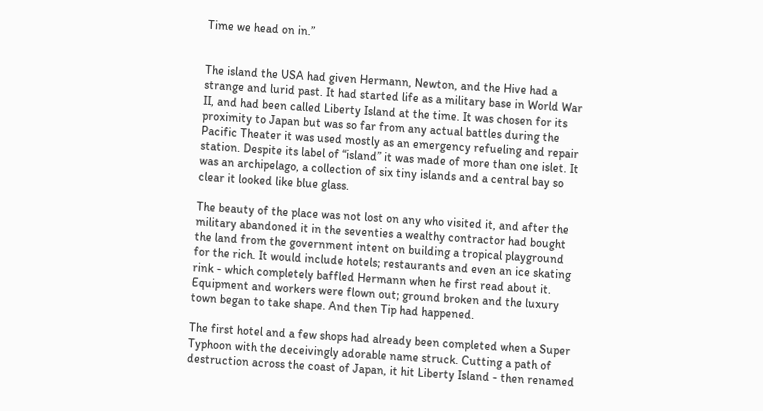Time we head on in.”


The island the USA had given Hermann, Newton, and the Hive had a strange and lurid past. It had started life as a military base in World War II, and had been called Liberty Island at the time. It was chosen for its proximity to Japan but was so far from any actual battles during the Pacific Theater it was used mostly as an emergency refueling and repair station. Despite its label of “island” it was made of more than one islet. It was an archipelago, a collection of six tiny islands and a central bay so clear it looked like blue glass.

The beauty of the place was not lost on any who visited it, and after the military abandoned it in the seventies a wealthy contractor had bought the land from the government intent on building a tropical playground for the rich. It would include hotels; restaurants and even an ice skating rink - which completely baffled Hermann when he first read about it. Equipment and workers were flown out; ground broken and the luxury town began to take shape. And then Tip had happened.

The first hotel and a few shops had already been completed when a Super Typhoon with the deceivingly adorable name struck. Cutting a path of destruction across the coast of Japan, it hit Liberty Island - then renamed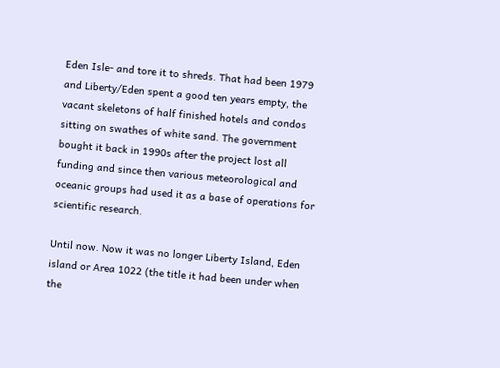Eden Isle- and tore it to shreds. That had been 1979 and Liberty/Eden spent a good ten years empty, the vacant skeletons of half finished hotels and condos sitting on swathes of white sand. The government bought it back in 1990s after the project lost all funding and since then various meteorological and oceanic groups had used it as a base of operations for scientific research.

Until now. Now it was no longer Liberty Island, Eden island or Area 1022 (the title it had been under when the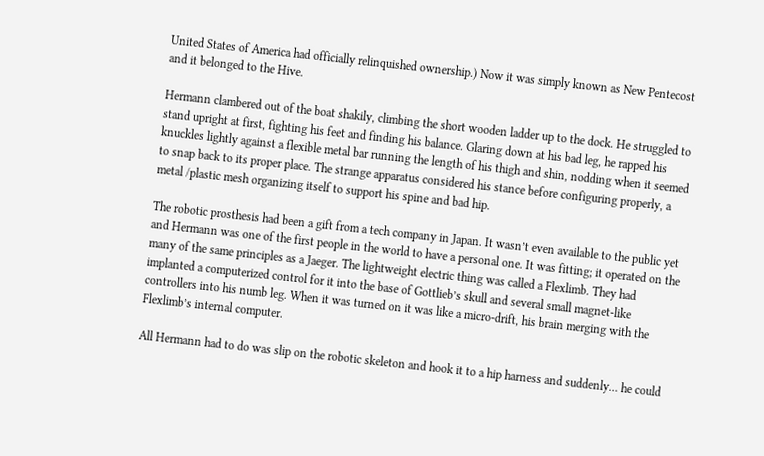United States of America had officially relinquished ownership.) Now it was simply known as New Pentecost and it belonged to the Hive.

Hermann clambered out of the boat shakily, climbing the short wooden ladder up to the dock. He struggled to stand upright at first, fighting his feet and finding his balance. Glaring down at his bad leg, he rapped his knuckles lightly against a flexible metal bar running the length of his thigh and shin, nodding when it seemed to snap back to its proper place. The strange apparatus considered his stance before configuring properly, a metal /plastic mesh organizing itself to support his spine and bad hip.

The robotic prosthesis had been a gift from a tech company in Japan. It wasn’t even available to the public yet and Hermann was one of the first people in the world to have a personal one. It was fitting; it operated on the many of the same principles as a Jaeger. The lightweight electric thing was called a Flexlimb. They had implanted a computerized control for it into the base of Gottlieb’s skull and several small magnet-like controllers into his numb leg. When it was turned on it was like a micro-drift, his brain merging with the Flexlimb’s internal computer.

All Hermann had to do was slip on the robotic skeleton and hook it to a hip harness and suddenly… he could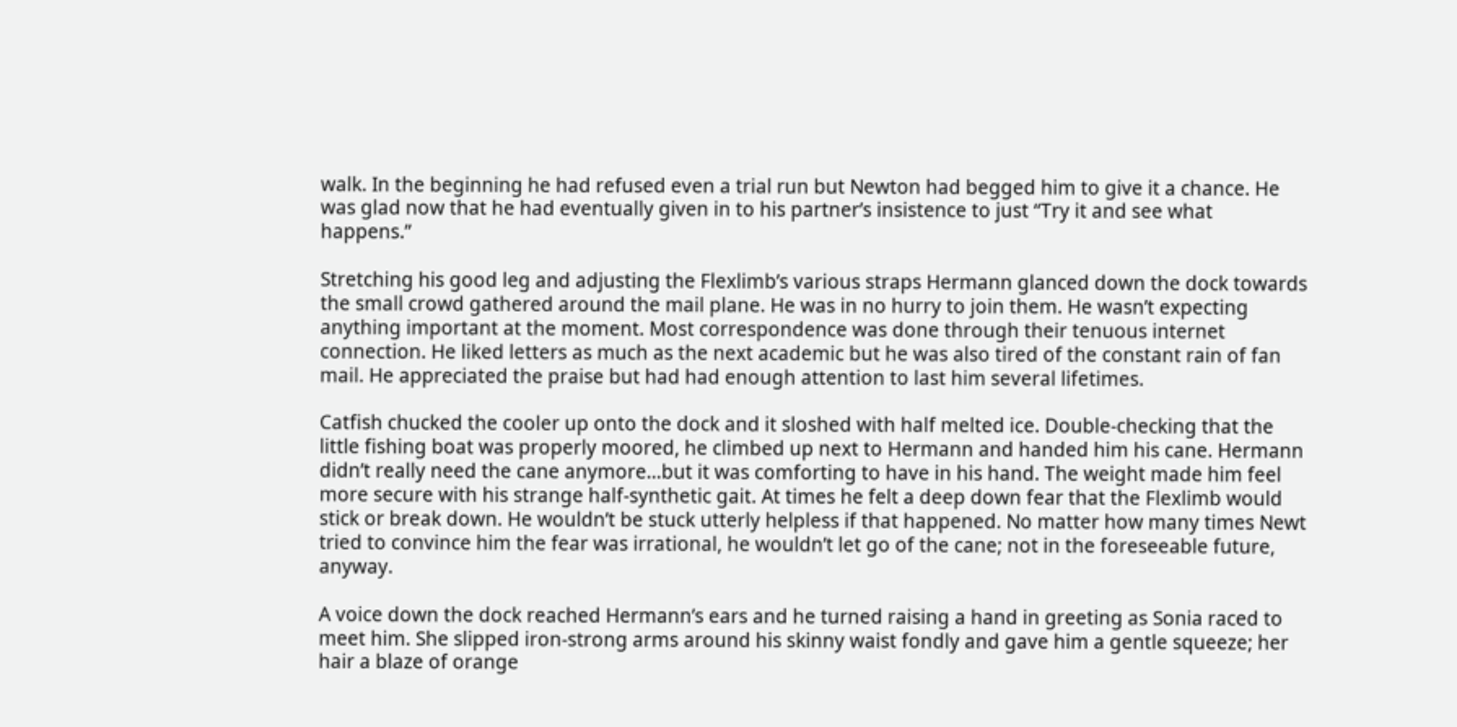walk. In the beginning he had refused even a trial run but Newton had begged him to give it a chance. He was glad now that he had eventually given in to his partner’s insistence to just “Try it and see what happens.”

Stretching his good leg and adjusting the Flexlimb’s various straps Hermann glanced down the dock towards the small crowd gathered around the mail plane. He was in no hurry to join them. He wasn’t expecting anything important at the moment. Most correspondence was done through their tenuous internet connection. He liked letters as much as the next academic but he was also tired of the constant rain of fan mail. He appreciated the praise but had had enough attention to last him several lifetimes.

Catfish chucked the cooler up onto the dock and it sloshed with half melted ice. Double-checking that the little fishing boat was properly moored, he climbed up next to Hermann and handed him his cane. Hermann didn’t really need the cane anymore…but it was comforting to have in his hand. The weight made him feel more secure with his strange half-synthetic gait. At times he felt a deep down fear that the Flexlimb would stick or break down. He wouldn’t be stuck utterly helpless if that happened. No matter how many times Newt tried to convince him the fear was irrational, he wouldn’t let go of the cane; not in the foreseeable future, anyway.

A voice down the dock reached Hermann’s ears and he turned raising a hand in greeting as Sonia raced to meet him. She slipped iron-strong arms around his skinny waist fondly and gave him a gentle squeeze; her hair a blaze of orange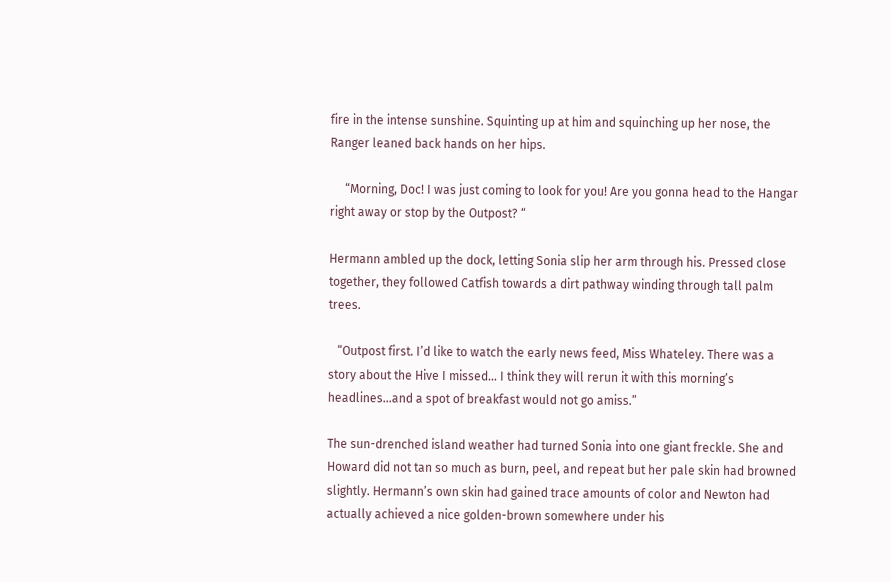fire in the intense sunshine. Squinting up at him and squinching up her nose, the Ranger leaned back hands on her hips.

     “Morning, Doc! I was just coming to look for you! Are you gonna head to the Hangar right away or stop by the Outpost? “

Hermann ambled up the dock, letting Sonia slip her arm through his. Pressed close together, they followed Catfish towards a dirt pathway winding through tall palm trees.

   “Outpost first. I’d like to watch the early news feed, Miss Whateley. There was a story about the Hive I missed… I think they will rerun it with this morning’s headlines…and a spot of breakfast would not go amiss.”

The sun-drenched island weather had turned Sonia into one giant freckle. She and Howard did not tan so much as burn, peel, and repeat but her pale skin had browned slightly. Hermann’s own skin had gained trace amounts of color and Newton had actually achieved a nice golden-brown somewhere under his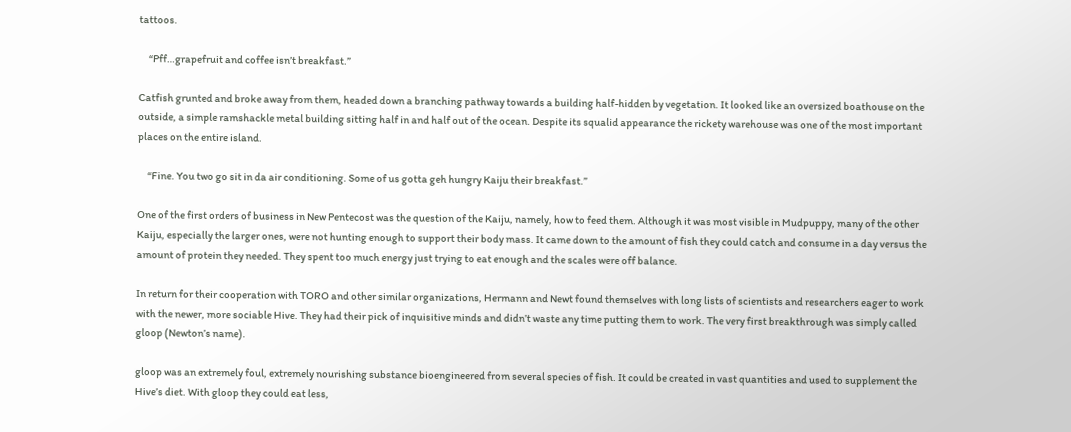tattoos.

     “Pff…grapefruit and coffee isn’t breakfast.”

Catfish grunted and broke away from them, headed down a branching pathway towards a building half-hidden by vegetation. It looked like an oversized boathouse on the outside, a simple ramshackle metal building sitting half in and half out of the ocean. Despite its squalid appearance the rickety warehouse was one of the most important places on the entire island.

     “Fine. You two go sit in da air conditioning. Some of us gotta geh hungry Kaiju their breakfast.”

One of the first orders of business in New Pentecost was the question of the Kaiju, namely, how to feed them. Although it was most visible in Mudpuppy, many of the other Kaiju, especially the larger ones, were not hunting enough to support their body mass. It came down to the amount of fish they could catch and consume in a day versus the amount of protein they needed. They spent too much energy just trying to eat enough and the scales were off balance.

In return for their cooperation with TORO and other similar organizations, Hermann and Newt found themselves with long lists of scientists and researchers eager to work with the newer, more sociable Hive. They had their pick of inquisitive minds and didn’t waste any time putting them to work. The very first breakthrough was simply called gloop (Newton’s name).

gloop was an extremely foul, extremely nourishing substance bioengineered from several species of fish. It could be created in vast quantities and used to supplement the Hive’s diet. With gloop they could eat less,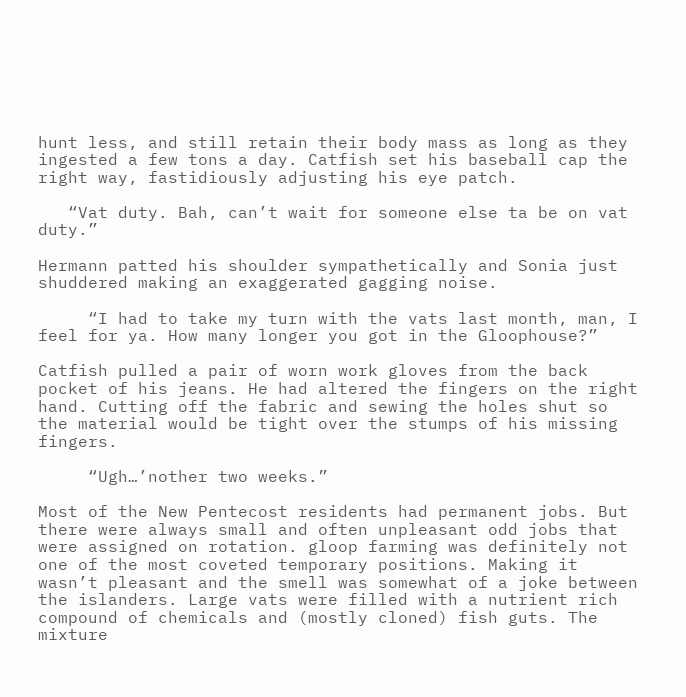hunt less, and still retain their body mass as long as they ingested a few tons a day. Catfish set his baseball cap the right way, fastidiously adjusting his eye patch.

   “Vat duty. Bah, can’t wait for someone else ta be on vat duty.”

Hermann patted his shoulder sympathetically and Sonia just shuddered making an exaggerated gagging noise.

     “I had to take my turn with the vats last month, man, I feel for ya. How many longer you got in the Gloophouse?”

Catfish pulled a pair of worn work gloves from the back pocket of his jeans. He had altered the fingers on the right hand. Cutting off the fabric and sewing the holes shut so the material would be tight over the stumps of his missing fingers.

     “Ugh…’nother two weeks.”

Most of the New Pentecost residents had permanent jobs. But there were always small and often unpleasant odd jobs that were assigned on rotation. gloop farming was definitely not one of the most coveted temporary positions. Making it wasn’t pleasant and the smell was somewhat of a joke between the islanders. Large vats were filled with a nutrient rich compound of chemicals and (mostly cloned) fish guts. The mixture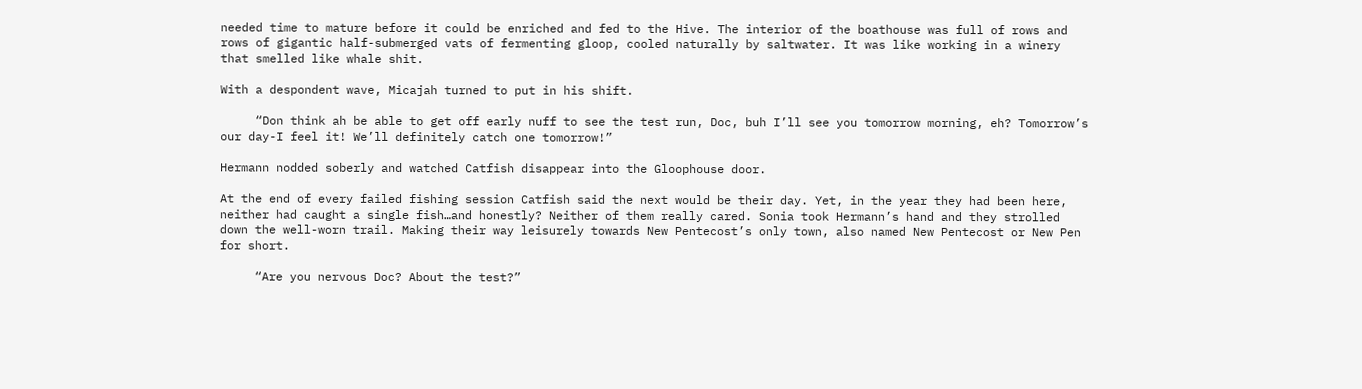needed time to mature before it could be enriched and fed to the Hive. The interior of the boathouse was full of rows and rows of gigantic half-submerged vats of fermenting gloop, cooled naturally by saltwater. It was like working in a winery that smelled like whale shit.

With a despondent wave, Micajah turned to put in his shift.

     “Don think ah be able to get off early nuff to see the test run, Doc, buh I’ll see you tomorrow morning, eh? Tomorrow’s our day-I feel it! We’ll definitely catch one tomorrow!”

Hermann nodded soberly and watched Catfish disappear into the Gloophouse door.

At the end of every failed fishing session Catfish said the next would be their day. Yet, in the year they had been here, neither had caught a single fish…and honestly? Neither of them really cared. Sonia took Hermann’s hand and they strolled down the well-worn trail. Making their way leisurely towards New Pentecost’s only town, also named New Pentecost or New Pen for short.

     “Are you nervous Doc? About the test?”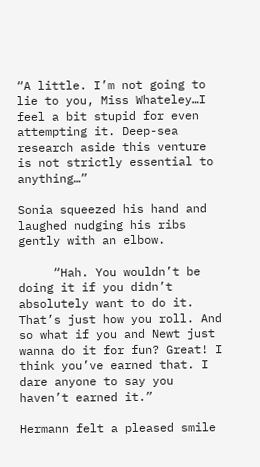“A little. I’m not going to lie to you, Miss Whateley…I feel a bit stupid for even attempting it. Deep-sea research aside this venture is not strictly essential to anything…”

Sonia squeezed his hand and laughed nudging his ribs gently with an elbow.

     “Hah. You wouldn’t be doing it if you didn’t absolutely want to do it. That’s just how you roll. And so what if you and Newt just wanna do it for fun? Great! I think you’ve earned that. I dare anyone to say you haven’t earned it.”

Hermann felt a pleased smile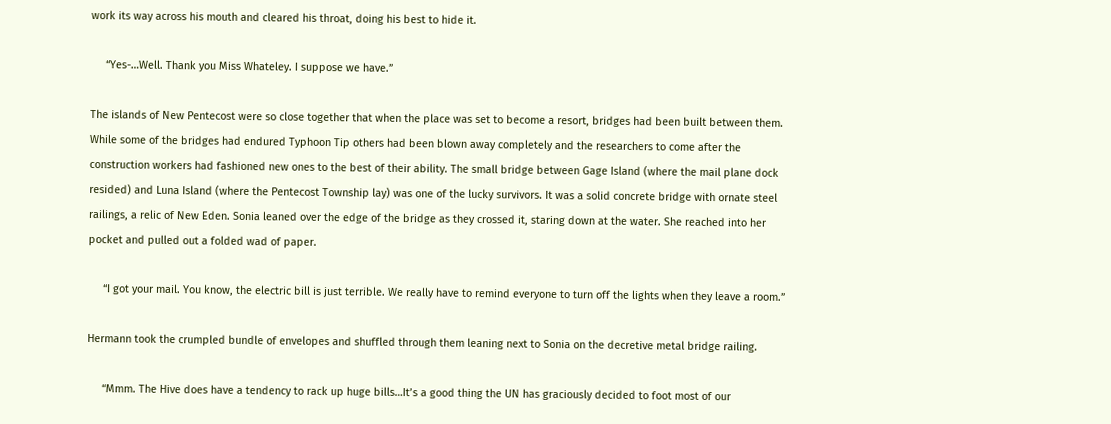work its way across his mouth and cleared his throat, doing his best to hide it.

     “Yes-…Well. Thank you Miss Whateley. I suppose we have.”

The islands of New Pentecost were so close together that when the place was set to become a resort, bridges had been built between them. While some of the bridges had endured Typhoon Tip others had been blown away completely and the researchers to come after the construction workers had fashioned new ones to the best of their ability. The small bridge between Gage Island (where the mail plane dock resided) and Luna Island (where the Pentecost Township lay) was one of the lucky survivors. It was a solid concrete bridge with ornate steel railings, a relic of New Eden. Sonia leaned over the edge of the bridge as they crossed it, staring down at the water. She reached into her pocket and pulled out a folded wad of paper.

     “I got your mail. You know, the electric bill is just terrible. We really have to remind everyone to turn off the lights when they leave a room.”

Hermann took the crumpled bundle of envelopes and shuffled through them leaning next to Sonia on the decretive metal bridge railing.

     “Mmm. The Hive does have a tendency to rack up huge bills…It’s a good thing the UN has graciously decided to foot most of our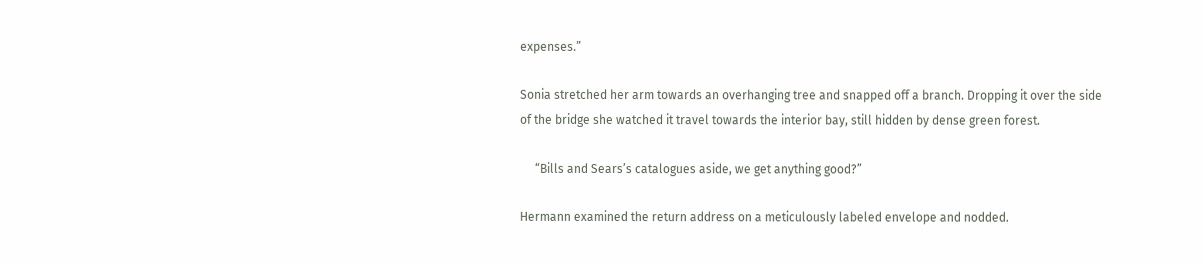expenses.”

Sonia stretched her arm towards an overhanging tree and snapped off a branch. Dropping it over the side of the bridge she watched it travel towards the interior bay, still hidden by dense green forest.

     “Bills and Sears’s catalogues aside, we get anything good?”

Hermann examined the return address on a meticulously labeled envelope and nodded.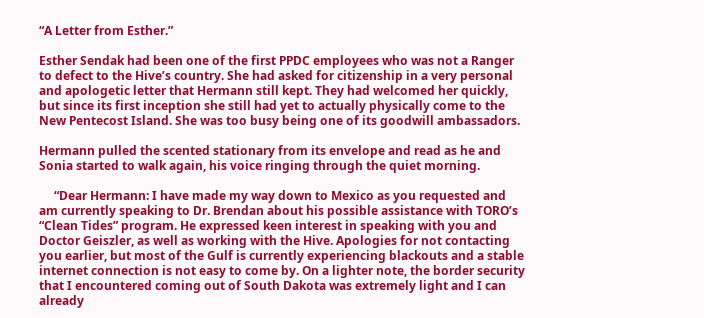“A Letter from Esther.”

Esther Sendak had been one of the first PPDC employees who was not a Ranger to defect to the Hive’s country. She had asked for citizenship in a very personal and apologetic letter that Hermann still kept. They had welcomed her quickly, but since its first inception she still had yet to actually physically come to the New Pentecost Island. She was too busy being one of its goodwill ambassadors.

Hermann pulled the scented stationary from its envelope and read as he and Sonia started to walk again, his voice ringing through the quiet morning.

     “Dear Hermann: I have made my way down to Mexico as you requested and am currently speaking to Dr. Brendan about his possible assistance with TORO’s “Clean Tides” program. He expressed keen interest in speaking with you and Doctor Geiszler, as well as working with the Hive. Apologies for not contacting you earlier, but most of the Gulf is currently experiencing blackouts and a stable internet connection is not easy to come by. On a lighter note, the border security that I encountered coming out of South Dakota was extremely light and I can already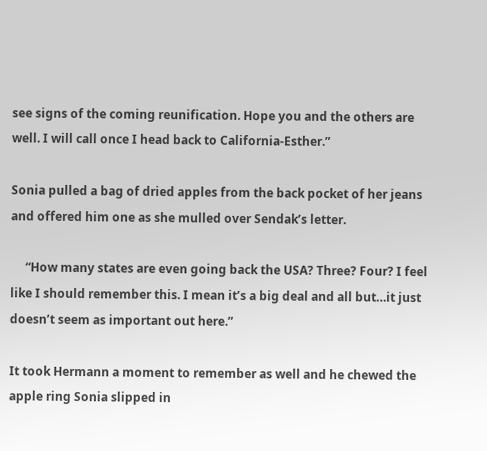see signs of the coming reunification. Hope you and the others are well. I will call once I head back to California-Esther.”

Sonia pulled a bag of dried apples from the back pocket of her jeans and offered him one as she mulled over Sendak’s letter.

     “How many states are even going back the USA? Three? Four? I feel like I should remember this. I mean it’s a big deal and all but…it just doesn’t seem as important out here.”

It took Hermann a moment to remember as well and he chewed the apple ring Sonia slipped in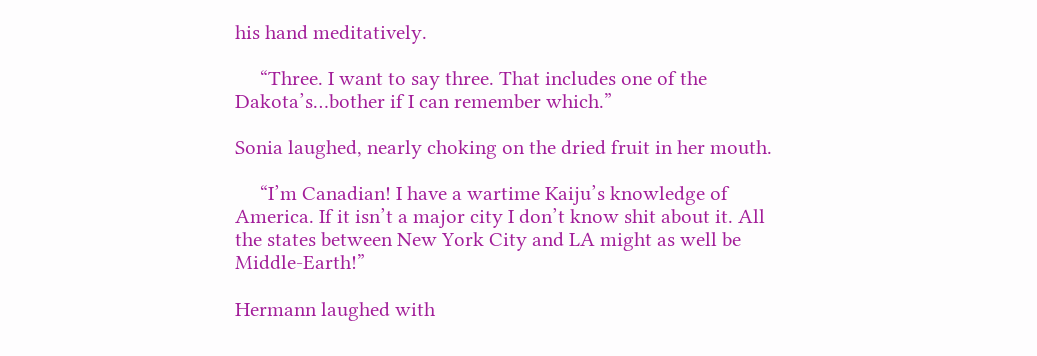his hand meditatively.

     “Three. I want to say three. That includes one of the Dakota’s…bother if I can remember which.”

Sonia laughed, nearly choking on the dried fruit in her mouth.

     “I’m Canadian! I have a wartime Kaiju’s knowledge of America. If it isn’t a major city I don’t know shit about it. All the states between New York City and LA might as well be Middle-Earth!”

Hermann laughed with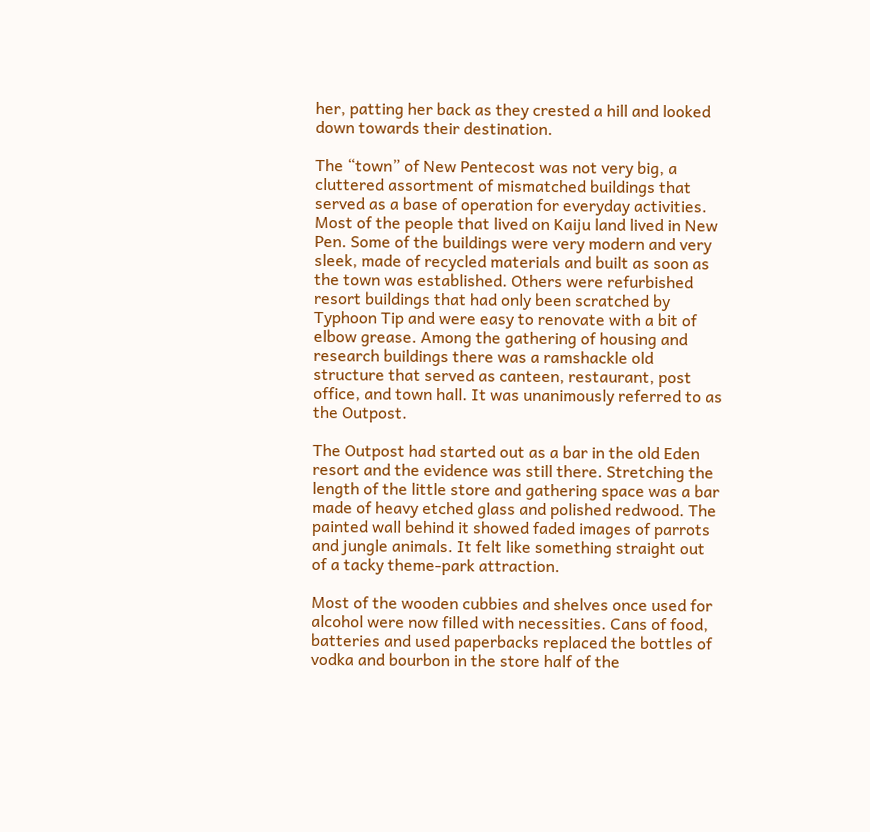her, patting her back as they crested a hill and looked down towards their destination.

The “town” of New Pentecost was not very big, a cluttered assortment of mismatched buildings that served as a base of operation for everyday activities. Most of the people that lived on Kaiju land lived in New Pen. Some of the buildings were very modern and very sleek, made of recycled materials and built as soon as the town was established. Others were refurbished resort buildings that had only been scratched by Typhoon Tip and were easy to renovate with a bit of elbow grease. Among the gathering of housing and research buildings there was a ramshackle old structure that served as canteen, restaurant, post office, and town hall. It was unanimously referred to as the Outpost.

The Outpost had started out as a bar in the old Eden resort and the evidence was still there. Stretching the length of the little store and gathering space was a bar made of heavy etched glass and polished redwood. The painted wall behind it showed faded images of parrots and jungle animals. It felt like something straight out of a tacky theme-park attraction.

Most of the wooden cubbies and shelves once used for alcohol were now filled with necessities. Cans of food, batteries and used paperbacks replaced the bottles of vodka and bourbon in the store half of the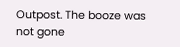Outpost. The booze was not gone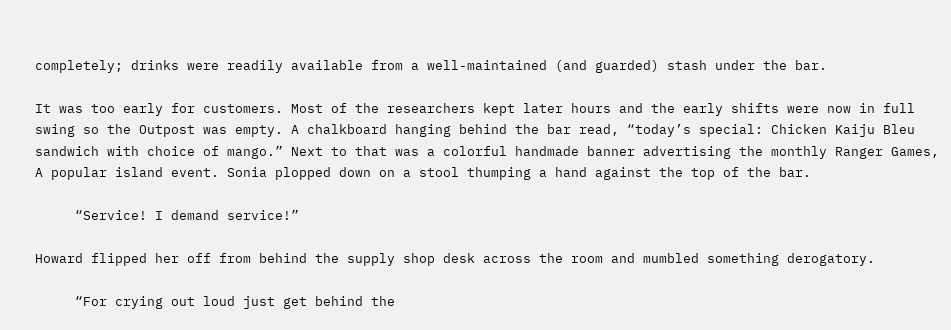completely; drinks were readily available from a well-maintained (and guarded) stash under the bar.

It was too early for customers. Most of the researchers kept later hours and the early shifts were now in full swing so the Outpost was empty. A chalkboard hanging behind the bar read, “today’s special: Chicken Kaiju Bleu sandwich with choice of mango.” Next to that was a colorful handmade banner advertising the monthly Ranger Games, A popular island event. Sonia plopped down on a stool thumping a hand against the top of the bar.

     “Service! I demand service!”

Howard flipped her off from behind the supply shop desk across the room and mumbled something derogatory.

     “For crying out loud just get behind the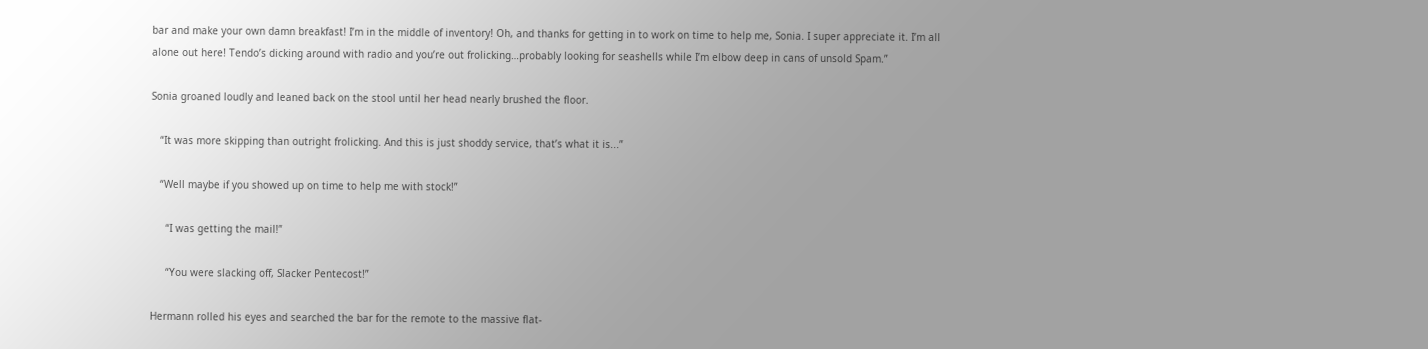bar and make your own damn breakfast! I’m in the middle of inventory! Oh, and thanks for getting in to work on time to help me, Sonia. I super appreciate it. I’m all alone out here! Tendo’s dicking around with radio and you’re out frolicking…probably looking for seashells while I’m elbow deep in cans of unsold Spam.”

Sonia groaned loudly and leaned back on the stool until her head nearly brushed the floor.

   “It was more skipping than outright frolicking. And this is just shoddy service, that’s what it is...”

   “Well maybe if you showed up on time to help me with stock!”

     “I was getting the mail!”

     “You were slacking off, Slacker Pentecost!”

Hermann rolled his eyes and searched the bar for the remote to the massive flat-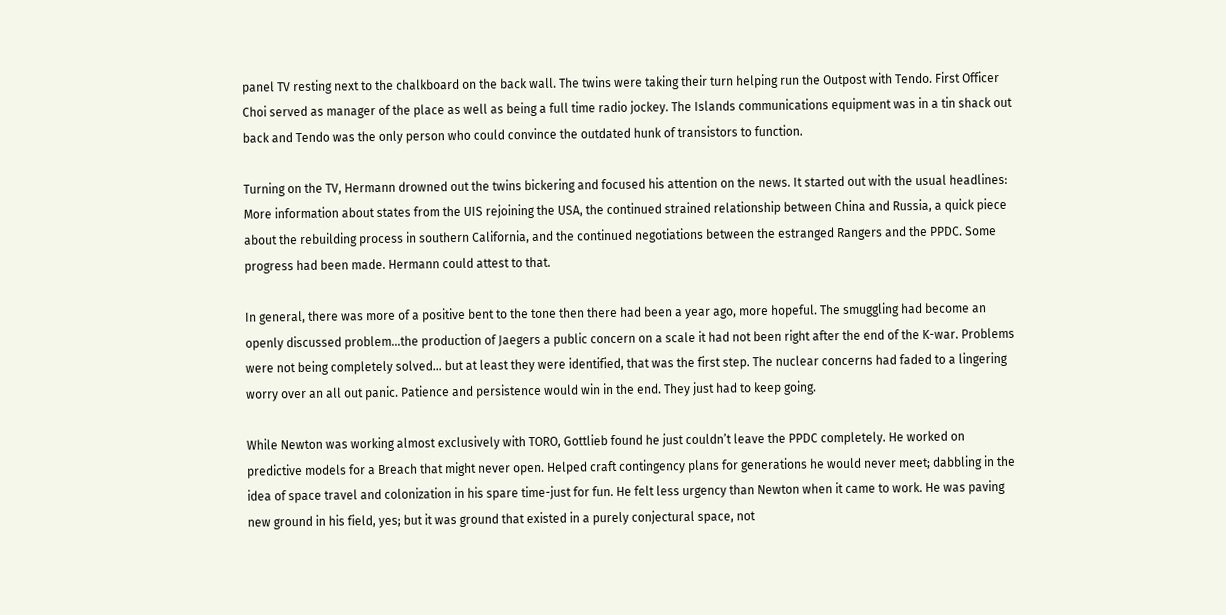panel TV resting next to the chalkboard on the back wall. The twins were taking their turn helping run the Outpost with Tendo. First Officer Choi served as manager of the place as well as being a full time radio jockey. The Islands communications equipment was in a tin shack out back and Tendo was the only person who could convince the outdated hunk of transistors to function.

Turning on the TV, Hermann drowned out the twins bickering and focused his attention on the news. It started out with the usual headlines: More information about states from the UIS rejoining the USA, the continued strained relationship between China and Russia, a quick piece about the rebuilding process in southern California, and the continued negotiations between the estranged Rangers and the PPDC. Some progress had been made. Hermann could attest to that.

In general, there was more of a positive bent to the tone then there had been a year ago, more hopeful. The smuggling had become an openly discussed problem…the production of Jaegers a public concern on a scale it had not been right after the end of the K-war. Problems were not being completely solved… but at least they were identified, that was the first step. The nuclear concerns had faded to a lingering worry over an all out panic. Patience and persistence would win in the end. They just had to keep going.

While Newton was working almost exclusively with TORO, Gottlieb found he just couldn’t leave the PPDC completely. He worked on predictive models for a Breach that might never open. Helped craft contingency plans for generations he would never meet; dabbling in the idea of space travel and colonization in his spare time-just for fun. He felt less urgency than Newton when it came to work. He was paving new ground in his field, yes; but it was ground that existed in a purely conjectural space, not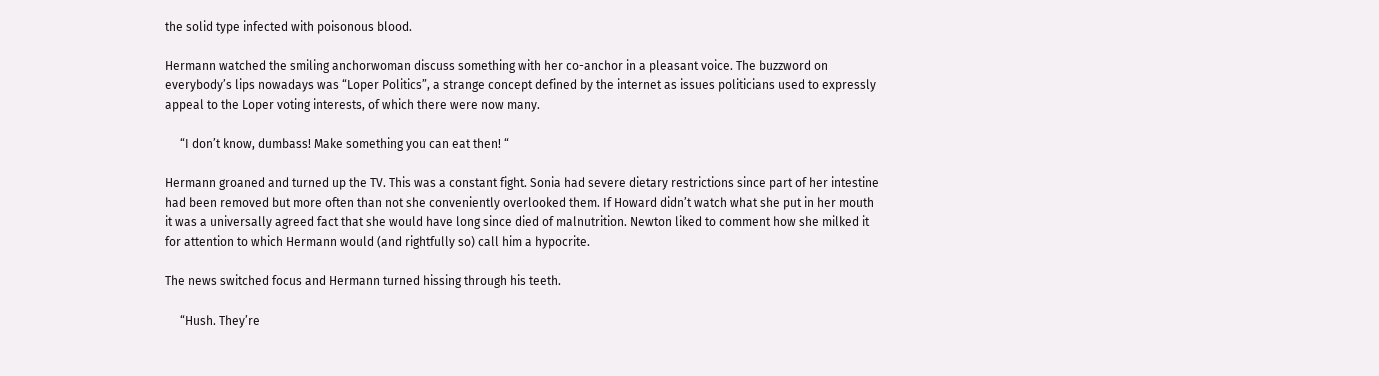the solid type infected with poisonous blood.

Hermann watched the smiling anchorwoman discuss something with her co-anchor in a pleasant voice. The buzzword on everybody’s lips nowadays was “Loper Politics”, a strange concept defined by the internet as issues politicians used to expressly appeal to the Loper voting interests, of which there were now many.

     “I don’t know, dumbass! Make something you can eat then! “

Hermann groaned and turned up the TV. This was a constant fight. Sonia had severe dietary restrictions since part of her intestine had been removed but more often than not she conveniently overlooked them. If Howard didn’t watch what she put in her mouth it was a universally agreed fact that she would have long since died of malnutrition. Newton liked to comment how she milked it for attention to which Hermann would (and rightfully so) call him a hypocrite.

The news switched focus and Hermann turned hissing through his teeth.

     “Hush. They’re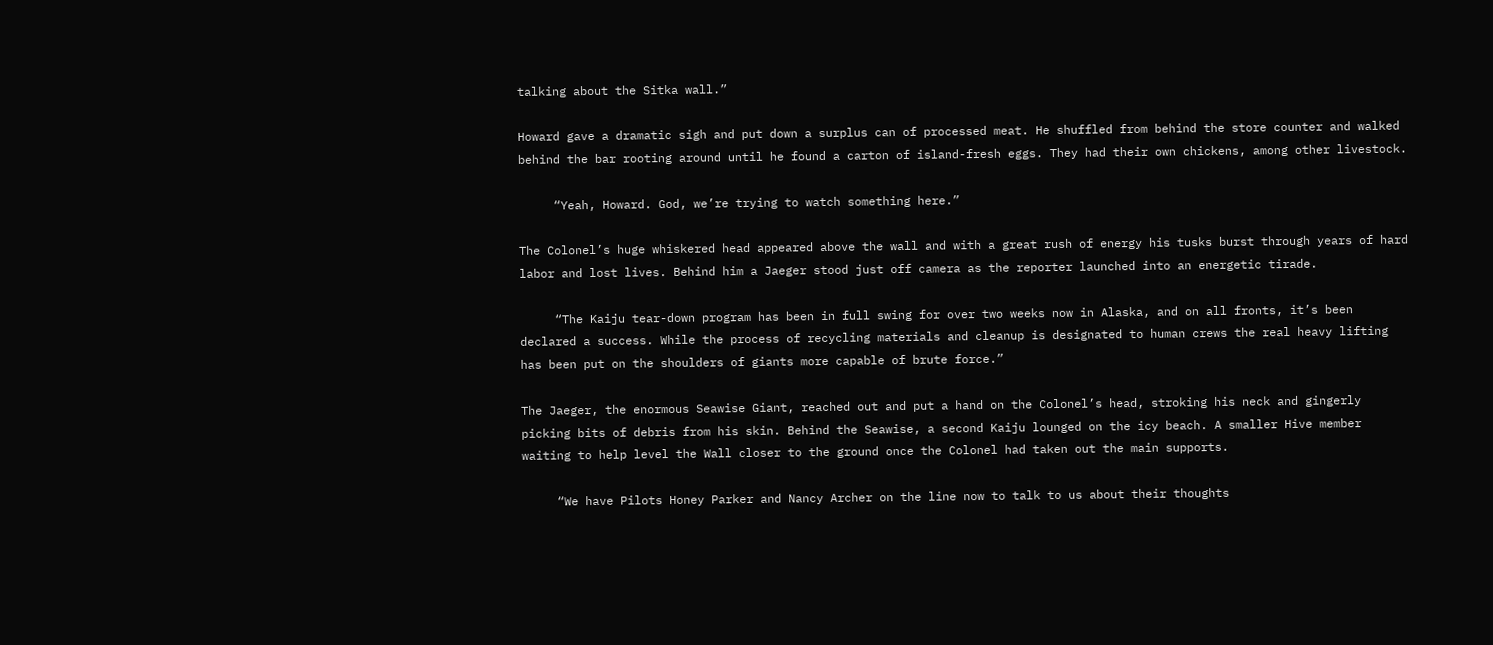talking about the Sitka wall.”

Howard gave a dramatic sigh and put down a surplus can of processed meat. He shuffled from behind the store counter and walked behind the bar rooting around until he found a carton of island-fresh eggs. They had their own chickens, among other livestock.

     “Yeah, Howard. God, we’re trying to watch something here.”

The Colonel’s huge whiskered head appeared above the wall and with a great rush of energy his tusks burst through years of hard labor and lost lives. Behind him a Jaeger stood just off camera as the reporter launched into an energetic tirade.

     “The Kaiju tear-down program has been in full swing for over two weeks now in Alaska, and on all fronts, it’s been declared a success. While the process of recycling materials and cleanup is designated to human crews the real heavy lifting has been put on the shoulders of giants more capable of brute force.”

The Jaeger, the enormous Seawise Giant, reached out and put a hand on the Colonel’s head, stroking his neck and gingerly picking bits of debris from his skin. Behind the Seawise, a second Kaiju lounged on the icy beach. A smaller Hive member waiting to help level the Wall closer to the ground once the Colonel had taken out the main supports.

     “We have Pilots Honey Parker and Nancy Archer on the line now to talk to us about their thoughts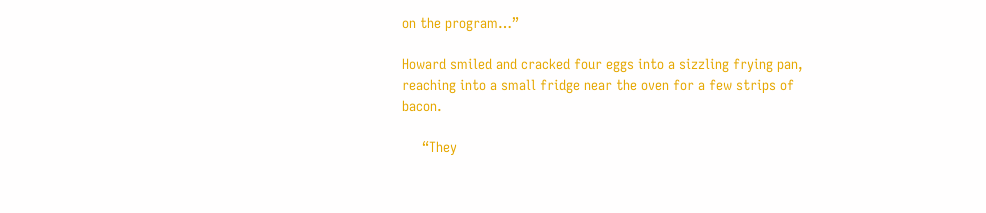on the program…”

Howard smiled and cracked four eggs into a sizzling frying pan, reaching into a small fridge near the oven for a few strips of bacon.

     “They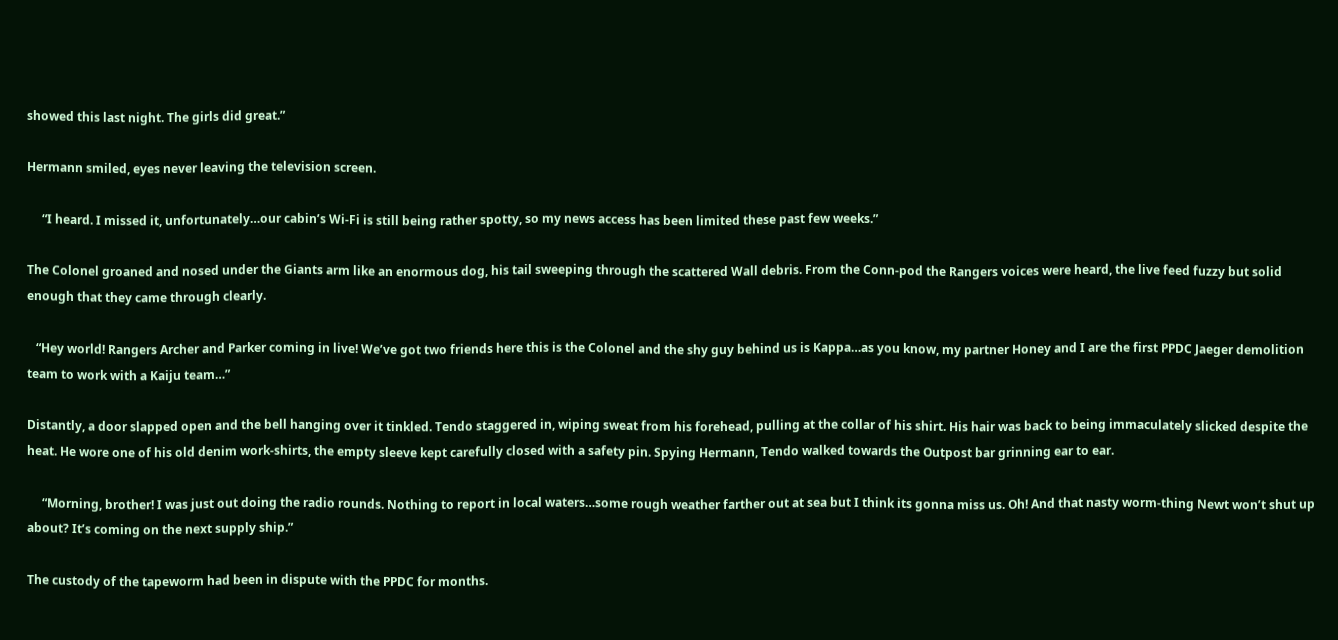showed this last night. The girls did great.”

Hermann smiled, eyes never leaving the television screen.

     “I heard. I missed it, unfortunately…our cabin’s Wi-Fi is still being rather spotty, so my news access has been limited these past few weeks.”

The Colonel groaned and nosed under the Giants arm like an enormous dog, his tail sweeping through the scattered Wall debris. From the Conn-pod the Rangers voices were heard, the live feed fuzzy but solid enough that they came through clearly.

   “Hey world! Rangers Archer and Parker coming in live! We’ve got two friends here this is the Colonel and the shy guy behind us is Kappa…as you know, my partner Honey and I are the first PPDC Jaeger demolition team to work with a Kaiju team…”

Distantly, a door slapped open and the bell hanging over it tinkled. Tendo staggered in, wiping sweat from his forehead, pulling at the collar of his shirt. His hair was back to being immaculately slicked despite the heat. He wore one of his old denim work-shirts, the empty sleeve kept carefully closed with a safety pin. Spying Hermann, Tendo walked towards the Outpost bar grinning ear to ear.

     “Morning, brother! I was just out doing the radio rounds. Nothing to report in local waters…some rough weather farther out at sea but I think its gonna miss us. Oh! And that nasty worm-thing Newt won’t shut up about? It’s coming on the next supply ship.”

The custody of the tapeworm had been in dispute with the PPDC for months.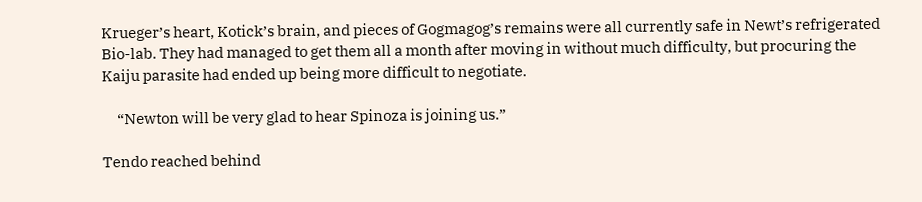Krueger’s heart, Kotick’s brain, and pieces of Gogmagog’s remains were all currently safe in Newt’s refrigerated Bio-lab. They had managed to get them all a month after moving in without much difficulty, but procuring the Kaiju parasite had ended up being more difficult to negotiate.

     “Newton will be very glad to hear Spinoza is joining us.”

Tendo reached behind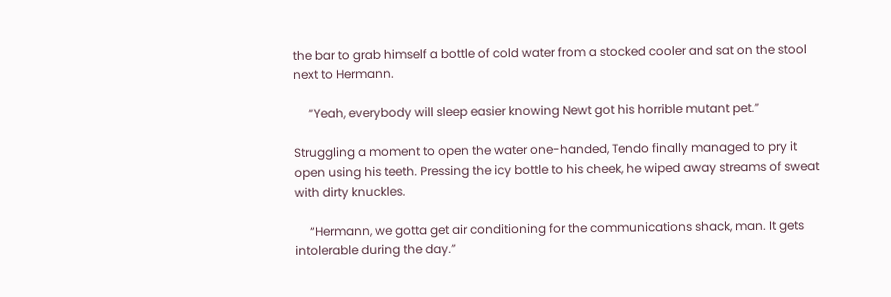the bar to grab himself a bottle of cold water from a stocked cooler and sat on the stool next to Hermann.

     “Yeah, everybody will sleep easier knowing Newt got his horrible mutant pet.”

Struggling a moment to open the water one-handed, Tendo finally managed to pry it open using his teeth. Pressing the icy bottle to his cheek, he wiped away streams of sweat with dirty knuckles.

     “Hermann, we gotta get air conditioning for the communications shack, man. It gets intolerable during the day.”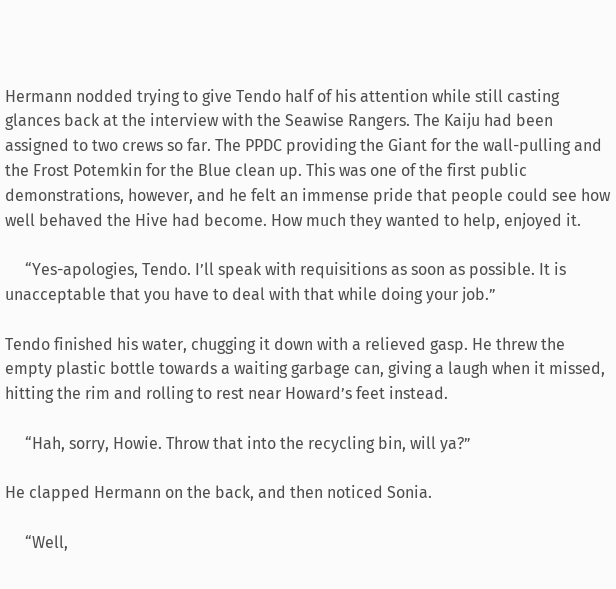Hermann nodded trying to give Tendo half of his attention while still casting glances back at the interview with the Seawise Rangers. The Kaiju had been assigned to two crews so far. The PPDC providing the Giant for the wall-pulling and the Frost Potemkin for the Blue clean up. This was one of the first public demonstrations, however, and he felt an immense pride that people could see how well behaved the Hive had become. How much they wanted to help, enjoyed it.

     “Yes-apologies, Tendo. I’ll speak with requisitions as soon as possible. It is unacceptable that you have to deal with that while doing your job.”

Tendo finished his water, chugging it down with a relieved gasp. He threw the empty plastic bottle towards a waiting garbage can, giving a laugh when it missed, hitting the rim and rolling to rest near Howard’s feet instead.

     “Hah, sorry, Howie. Throw that into the recycling bin, will ya?”

He clapped Hermann on the back, and then noticed Sonia.

     “Well,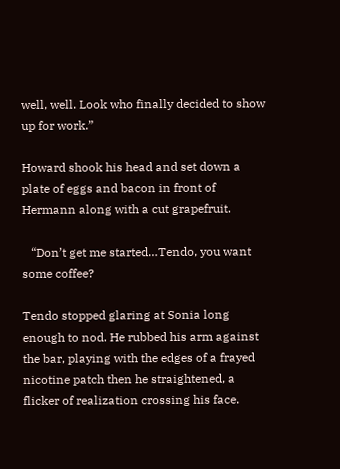well, well. Look who finally decided to show up for work.”

Howard shook his head and set down a plate of eggs and bacon in front of Hermann along with a cut grapefruit.

   “Don’t get me started…Tendo, you want some coffee?

Tendo stopped glaring at Sonia long enough to nod. He rubbed his arm against the bar, playing with the edges of a frayed nicotine patch then he straightened, a flicker of realization crossing his face.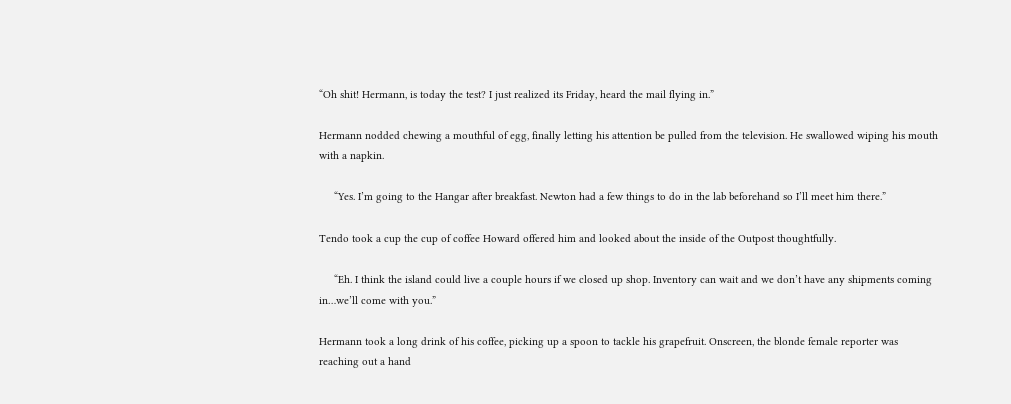“Oh shit! Hermann, is today the test? I just realized its Friday, heard the mail flying in.”

Hermann nodded chewing a mouthful of egg, finally letting his attention be pulled from the television. He swallowed wiping his mouth with a napkin.

     “Yes. I’m going to the Hangar after breakfast. Newton had a few things to do in the lab beforehand so I’ll meet him there.”

Tendo took a cup the cup of coffee Howard offered him and looked about the inside of the Outpost thoughtfully.

     “Eh. I think the island could live a couple hours if we closed up shop. Inventory can wait and we don’t have any shipments coming in…we’ll come with you.”

Hermann took a long drink of his coffee, picking up a spoon to tackle his grapefruit. Onscreen, the blonde female reporter was reaching out a hand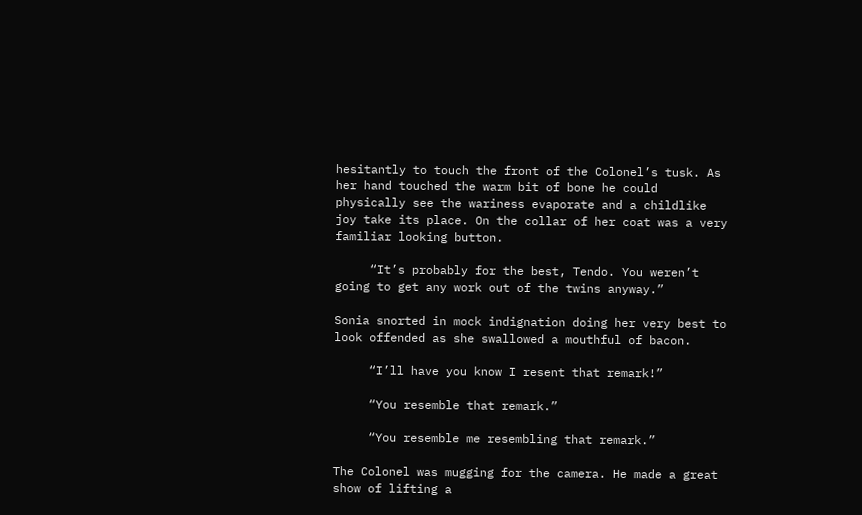hesitantly to touch the front of the Colonel’s tusk. As her hand touched the warm bit of bone he could physically see the wariness evaporate and a childlike joy take its place. On the collar of her coat was a very familiar looking button.

     “It’s probably for the best, Tendo. You weren’t going to get any work out of the twins anyway.”

Sonia snorted in mock indignation doing her very best to look offended as she swallowed a mouthful of bacon.

     “I’ll have you know I resent that remark!”

     “You resemble that remark.”

     “You resemble me resembling that remark.”

The Colonel was mugging for the camera. He made a great show of lifting a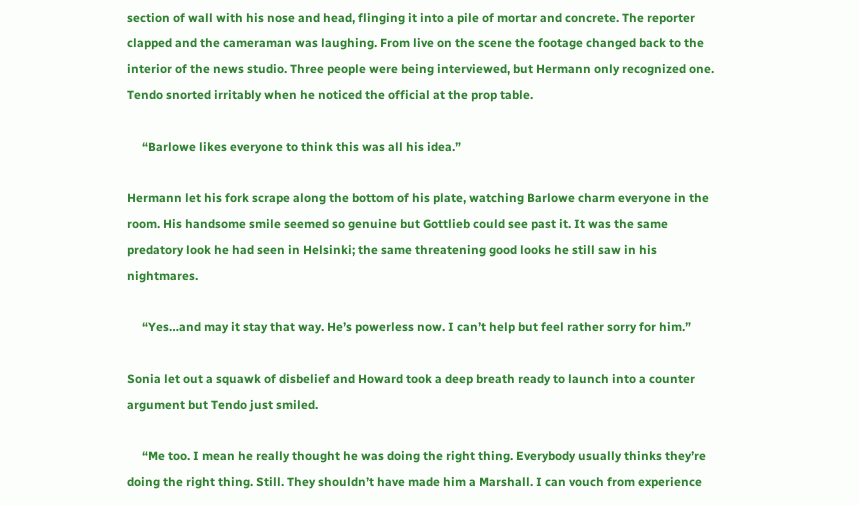section of wall with his nose and head, flinging it into a pile of mortar and concrete. The reporter clapped and the cameraman was laughing. From live on the scene the footage changed back to the interior of the news studio. Three people were being interviewed, but Hermann only recognized one. Tendo snorted irritably when he noticed the official at the prop table.

     “Barlowe likes everyone to think this was all his idea.”

Hermann let his fork scrape along the bottom of his plate, watching Barlowe charm everyone in the room. His handsome smile seemed so genuine but Gottlieb could see past it. It was the same predatory look he had seen in Helsinki; the same threatening good looks he still saw in his nightmares.

     “Yes…and may it stay that way. He’s powerless now. I can’t help but feel rather sorry for him.”

Sonia let out a squawk of disbelief and Howard took a deep breath ready to launch into a counter argument but Tendo just smiled.

     “Me too. I mean he really thought he was doing the right thing. Everybody usually thinks they’re doing the right thing. Still. They shouldn’t have made him a Marshall. I can vouch from experience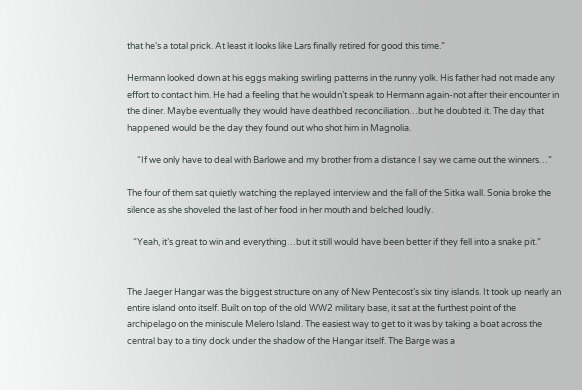that he’s a total prick. At least it looks like Lars finally retired for good this time.”

Hermann looked down at his eggs making swirling patterns in the runny yolk. His father had not made any effort to contact him. He had a feeling that he wouldn’t speak to Hermann again-not after their encounter in the diner. Maybe eventually they would have deathbed reconciliation…but he doubted it. The day that happened would be the day they found out who shot him in Magnolia.

     “If we only have to deal with Barlowe and my brother from a distance I say we came out the winners…”

The four of them sat quietly watching the replayed interview and the fall of the Sitka wall. Sonia broke the silence as she shoveled the last of her food in her mouth and belched loudly.

   “Yeah, it’s great to win and everything…but it still would have been better if they fell into a snake pit.”


The Jaeger Hangar was the biggest structure on any of New Pentecost’s six tiny islands. It took up nearly an entire island onto itself. Built on top of the old WW2 military base, it sat at the furthest point of the archipelago on the miniscule Melero Island. The easiest way to get to it was by taking a boat across the central bay to a tiny dock under the shadow of the Hangar itself. The Barge was a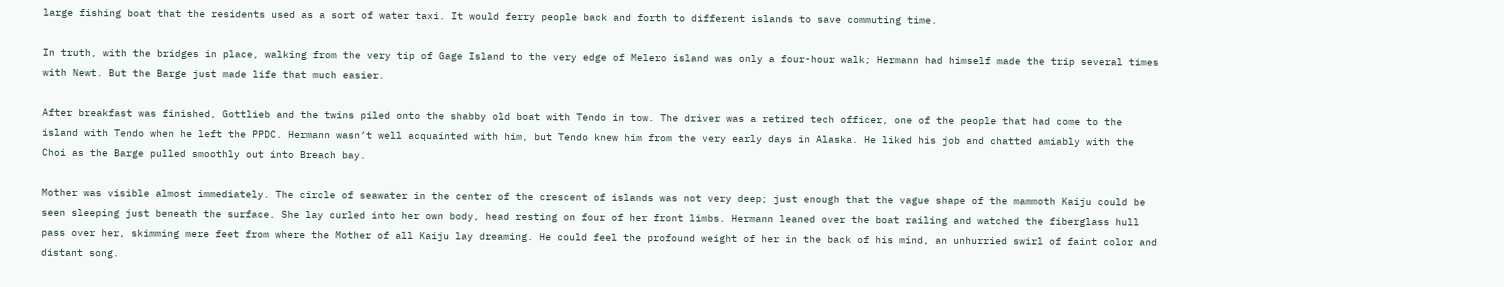large fishing boat that the residents used as a sort of water taxi. It would ferry people back and forth to different islands to save commuting time.

In truth, with the bridges in place, walking from the very tip of Gage Island to the very edge of Melero island was only a four-hour walk; Hermann had himself made the trip several times with Newt. But the Barge just made life that much easier.

After breakfast was finished, Gottlieb and the twins piled onto the shabby old boat with Tendo in tow. The driver was a retired tech officer, one of the people that had come to the island with Tendo when he left the PPDC. Hermann wasn’t well acquainted with him, but Tendo knew him from the very early days in Alaska. He liked his job and chatted amiably with the Choi as the Barge pulled smoothly out into Breach bay.

Mother was visible almost immediately. The circle of seawater in the center of the crescent of islands was not very deep; just enough that the vague shape of the mammoth Kaiju could be seen sleeping just beneath the surface. She lay curled into her own body, head resting on four of her front limbs. Hermann leaned over the boat railing and watched the fiberglass hull pass over her, skimming mere feet from where the Mother of all Kaiju lay dreaming. He could feel the profound weight of her in the back of his mind, an unhurried swirl of faint color and distant song.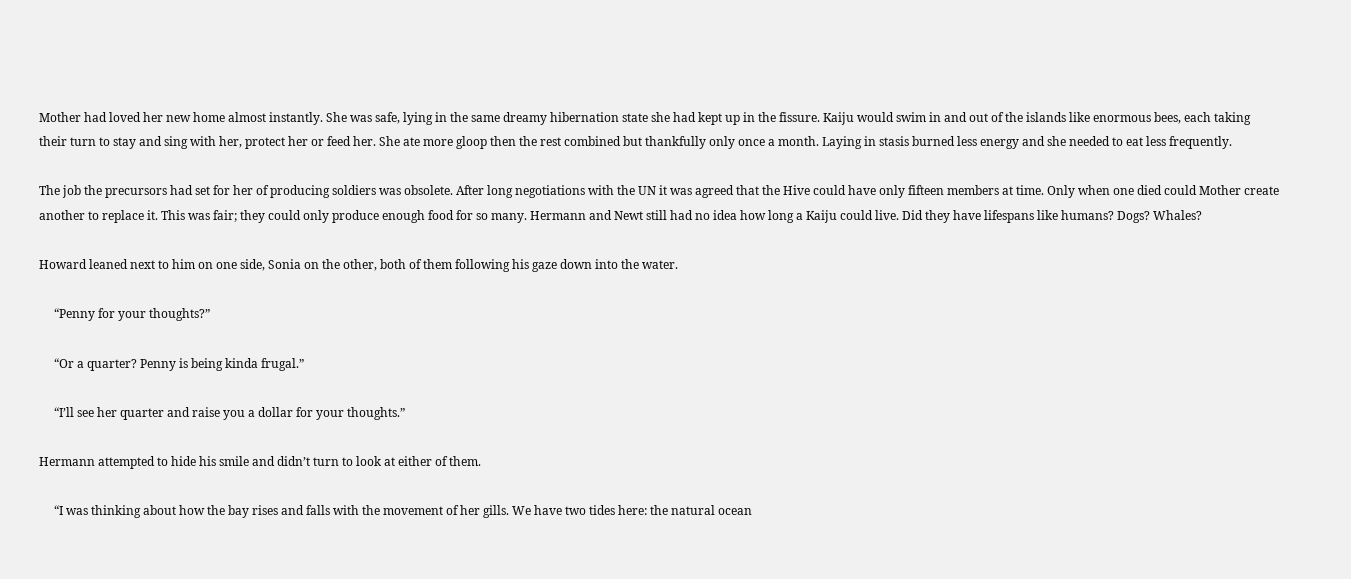Mother had loved her new home almost instantly. She was safe, lying in the same dreamy hibernation state she had kept up in the fissure. Kaiju would swim in and out of the islands like enormous bees, each taking their turn to stay and sing with her, protect her or feed her. She ate more gloop then the rest combined but thankfully only once a month. Laying in stasis burned less energy and she needed to eat less frequently.

The job the precursors had set for her of producing soldiers was obsolete. After long negotiations with the UN it was agreed that the Hive could have only fifteen members at time. Only when one died could Mother create another to replace it. This was fair; they could only produce enough food for so many. Hermann and Newt still had no idea how long a Kaiju could live. Did they have lifespans like humans? Dogs? Whales?

Howard leaned next to him on one side, Sonia on the other, both of them following his gaze down into the water.

     “Penny for your thoughts?”

     “Or a quarter? Penny is being kinda frugal.”

     “I’ll see her quarter and raise you a dollar for your thoughts.”

Hermann attempted to hide his smile and didn’t turn to look at either of them.

     “I was thinking about how the bay rises and falls with the movement of her gills. We have two tides here: the natural ocean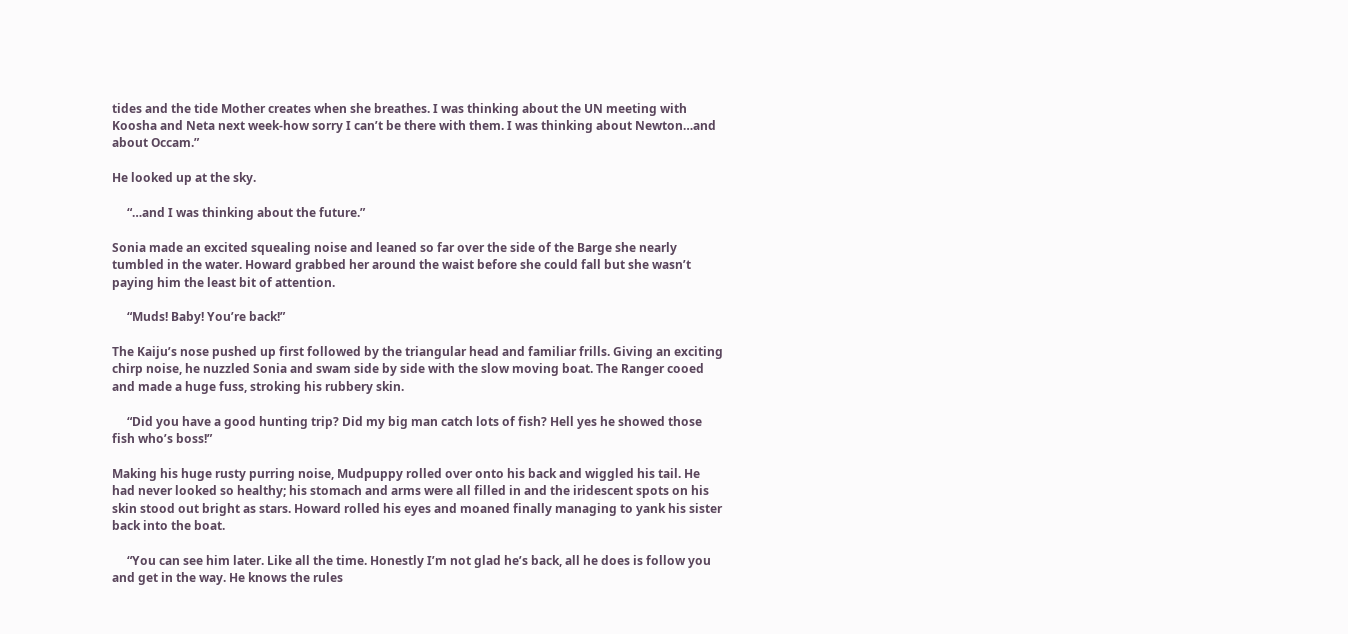tides and the tide Mother creates when she breathes. I was thinking about the UN meeting with Koosha and Neta next week-how sorry I can’t be there with them. I was thinking about Newton…and about Occam.”

He looked up at the sky.

     “…and I was thinking about the future.”

Sonia made an excited squealing noise and leaned so far over the side of the Barge she nearly tumbled in the water. Howard grabbed her around the waist before she could fall but she wasn’t paying him the least bit of attention.

     “Muds! Baby! You’re back!”

The Kaiju’s nose pushed up first followed by the triangular head and familiar frills. Giving an exciting chirp noise, he nuzzled Sonia and swam side by side with the slow moving boat. The Ranger cooed and made a huge fuss, stroking his rubbery skin.

     “Did you have a good hunting trip? Did my big man catch lots of fish? Hell yes he showed those fish who’s boss!”

Making his huge rusty purring noise, Mudpuppy rolled over onto his back and wiggled his tail. He had never looked so healthy; his stomach and arms were all filled in and the iridescent spots on his skin stood out bright as stars. Howard rolled his eyes and moaned finally managing to yank his sister back into the boat.

     “You can see him later. Like all the time. Honestly I’m not glad he’s back, all he does is follow you and get in the way. He knows the rules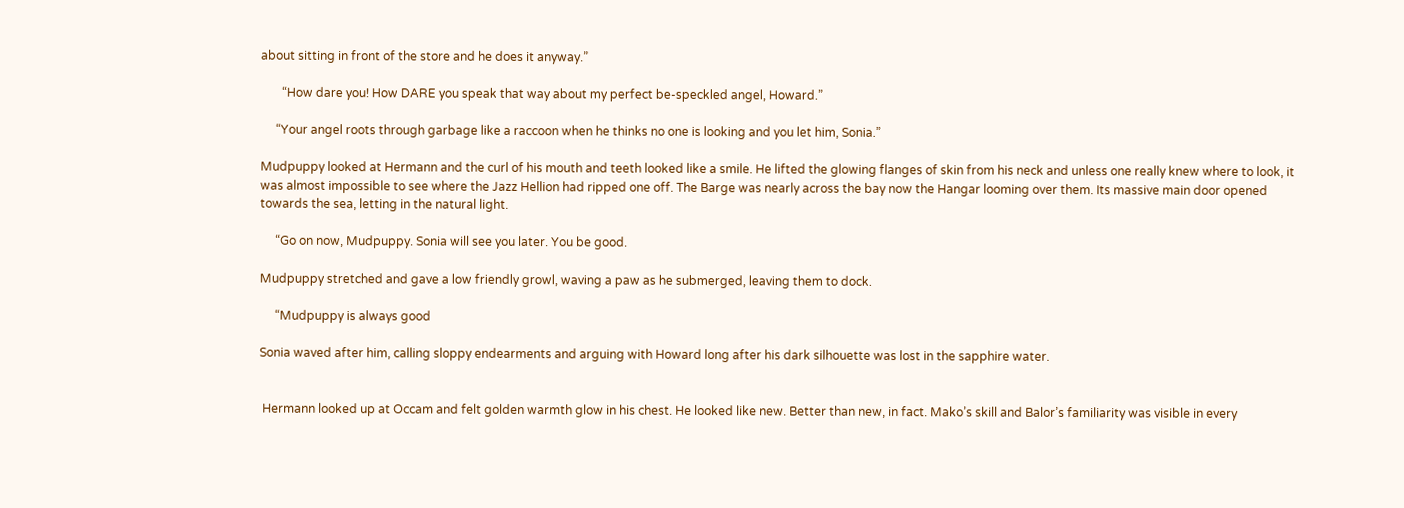about sitting in front of the store and he does it anyway.”

       “How dare you! How DARE you speak that way about my perfect be-speckled angel, Howard.”

     “Your angel roots through garbage like a raccoon when he thinks no one is looking and you let him, Sonia.”

Mudpuppy looked at Hermann and the curl of his mouth and teeth looked like a smile. He lifted the glowing flanges of skin from his neck and unless one really knew where to look, it was almost impossible to see where the Jazz Hellion had ripped one off. The Barge was nearly across the bay now the Hangar looming over them. Its massive main door opened towards the sea, letting in the natural light.

     “Go on now, Mudpuppy. Sonia will see you later. You be good.

Mudpuppy stretched and gave a low friendly growl, waving a paw as he submerged, leaving them to dock.

     “Mudpuppy is always good

Sonia waved after him, calling sloppy endearments and arguing with Howard long after his dark silhouette was lost in the sapphire water.


 Hermann looked up at Occam and felt golden warmth glow in his chest. He looked like new. Better than new, in fact. Mako’s skill and Balor’s familiarity was visible in every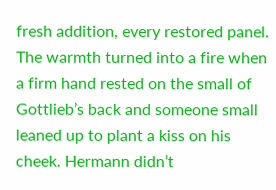fresh addition, every restored panel. The warmth turned into a fire when a firm hand rested on the small of Gottlieb’s back and someone small leaned up to plant a kiss on his cheek. Hermann didn’t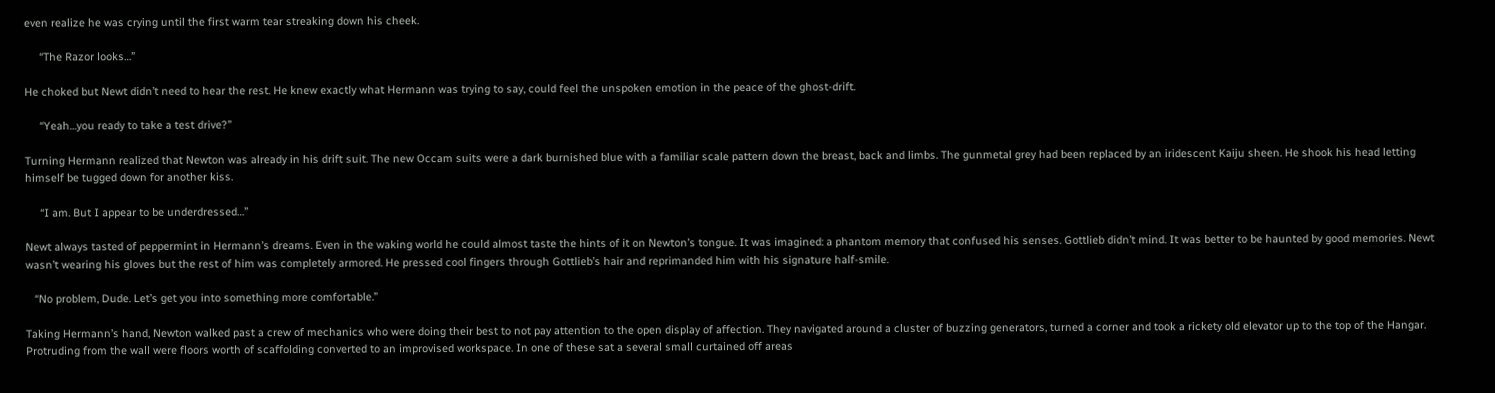even realize he was crying until the first warm tear streaking down his cheek.

     “The Razor looks…”

He choked but Newt didn’t need to hear the rest. He knew exactly what Hermann was trying to say, could feel the unspoken emotion in the peace of the ghost-drift.

     “Yeah…you ready to take a test drive?”

Turning Hermann realized that Newton was already in his drift suit. The new Occam suits were a dark burnished blue with a familiar scale pattern down the breast, back and limbs. The gunmetal grey had been replaced by an iridescent Kaiju sheen. He shook his head letting himself be tugged down for another kiss.

     “I am. But I appear to be underdressed…”

Newt always tasted of peppermint in Hermann’s dreams. Even in the waking world he could almost taste the hints of it on Newton’s tongue. It was imagined: a phantom memory that confused his senses. Gottlieb didn’t mind. It was better to be haunted by good memories. Newt wasn’t wearing his gloves but the rest of him was completely armored. He pressed cool fingers through Gottlieb’s hair and reprimanded him with his signature half-smile.

   “No problem, Dude. Let’s get you into something more comfortable.”

Taking Hermann’s hand, Newton walked past a crew of mechanics who were doing their best to not pay attention to the open display of affection. They navigated around a cluster of buzzing generators, turned a corner and took a rickety old elevator up to the top of the Hangar. Protruding from the wall were floors worth of scaffolding converted to an improvised workspace. In one of these sat a several small curtained off areas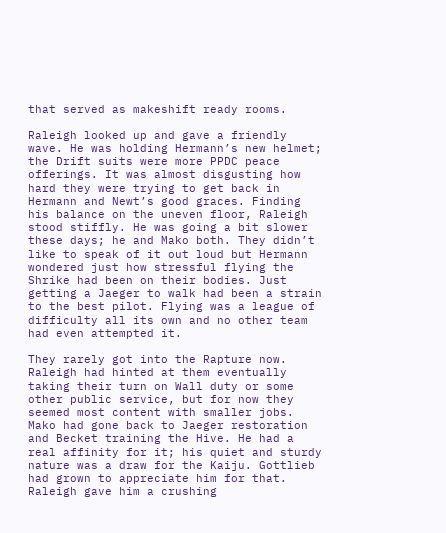that served as makeshift ready rooms.

Raleigh looked up and gave a friendly wave. He was holding Hermann’s new helmet; the Drift suits were more PPDC peace offerings. It was almost disgusting how hard they were trying to get back in Hermann and Newt’s good graces. Finding his balance on the uneven floor, Raleigh stood stiffly. He was going a bit slower these days; he and Mako both. They didn’t like to speak of it out loud but Hermann wondered just how stressful flying the Shrike had been on their bodies. Just getting a Jaeger to walk had been a strain to the best pilot. Flying was a league of difficulty all its own and no other team had even attempted it.

They rarely got into the Rapture now. Raleigh had hinted at them eventually taking their turn on Wall duty or some other public service, but for now they seemed most content with smaller jobs. Mako had gone back to Jaeger restoration and Becket training the Hive. He had a real affinity for it; his quiet and sturdy nature was a draw for the Kaiju. Gottlieb had grown to appreciate him for that. Raleigh gave him a crushing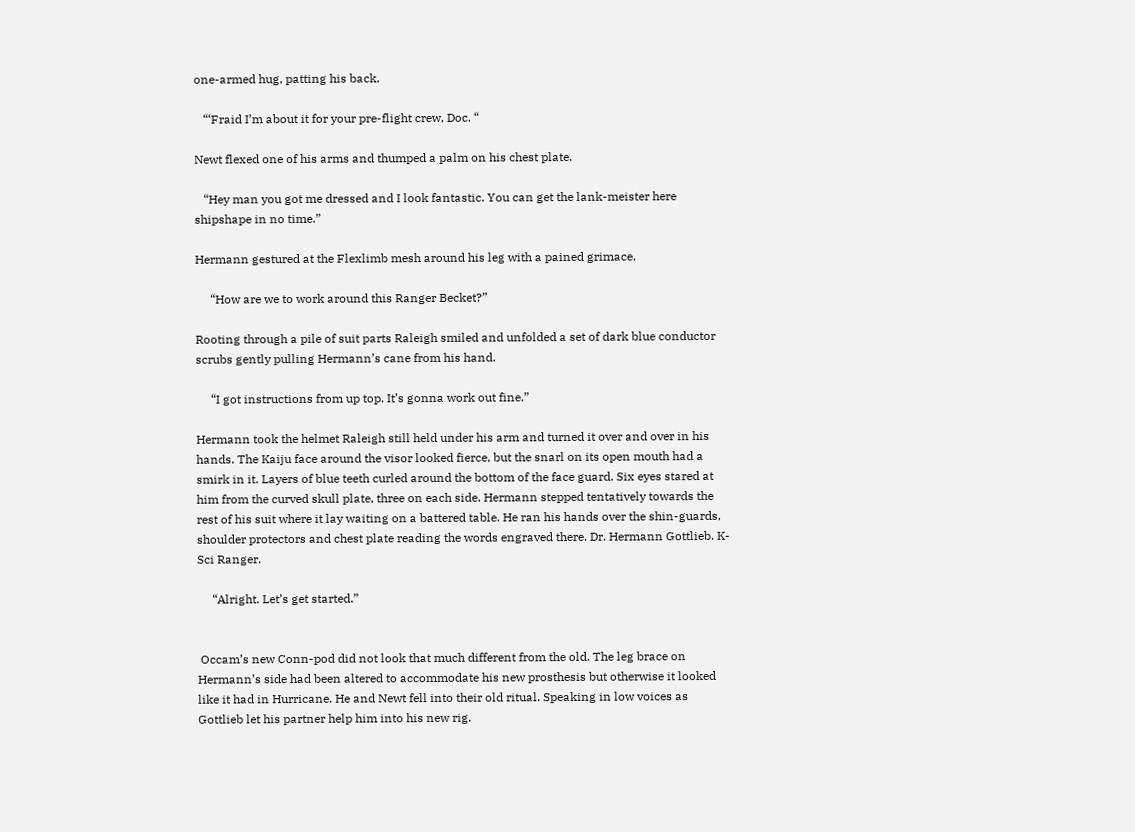one-armed hug, patting his back.

   “‘Fraid I’m about it for your pre-flight crew, Doc. “

Newt flexed one of his arms and thumped a palm on his chest plate.

   “Hey man you got me dressed and I look fantastic. You can get the lank-meister here shipshape in no time.”

Hermann gestured at the Flexlimb mesh around his leg with a pained grimace.

     “How are we to work around this Ranger Becket?”

Rooting through a pile of suit parts Raleigh smiled and unfolded a set of dark blue conductor scrubs gently pulling Hermann’s cane from his hand.

     “I got instructions from up top. It’s gonna work out fine.”

Hermann took the helmet Raleigh still held under his arm and turned it over and over in his hands. The Kaiju face around the visor looked fierce, but the snarl on its open mouth had a smirk in it. Layers of blue teeth curled around the bottom of the face guard. Six eyes stared at him from the curved skull plate, three on each side. Hermann stepped tentatively towards the rest of his suit where it lay waiting on a battered table. He ran his hands over the shin-guards, shoulder protectors and chest plate reading the words engraved there. Dr. Hermann Gottlieb. K-Sci Ranger.

     “Alright. Let’s get started.”


 Occam’s new Conn-pod did not look that much different from the old. The leg brace on Hermann’s side had been altered to accommodate his new prosthesis but otherwise it looked like it had in Hurricane. He and Newt fell into their old ritual. Speaking in low voices as Gottlieb let his partner help him into his new rig.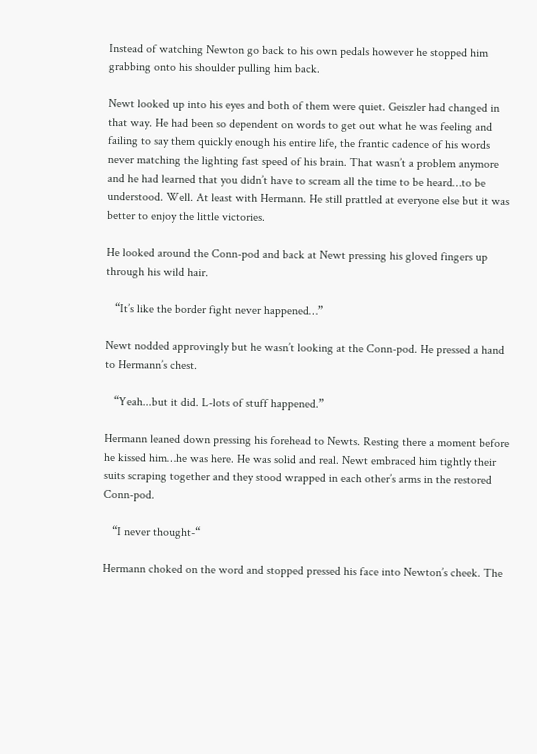Instead of watching Newton go back to his own pedals however he stopped him grabbing onto his shoulder pulling him back.

Newt looked up into his eyes and both of them were quiet. Geiszler had changed in that way. He had been so dependent on words to get out what he was feeling and failing to say them quickly enough his entire life, the frantic cadence of his words never matching the lighting fast speed of his brain. That wasn’t a problem anymore and he had learned that you didn’t have to scream all the time to be heard…to be understood. Well. At least with Hermann. He still prattled at everyone else but it was better to enjoy the little victories.

He looked around the Conn-pod and back at Newt pressing his gloved fingers up through his wild hair.

   “It’s like the border fight never happened…”

Newt nodded approvingly but he wasn’t looking at the Conn-pod. He pressed a hand to Hermann’s chest.

   “Yeah...but it did. L-lots of stuff happened.”

Hermann leaned down pressing his forehead to Newts. Resting there a moment before he kissed him…he was here. He was solid and real. Newt embraced him tightly their suits scraping together and they stood wrapped in each other’s arms in the restored Conn-pod.

   “I never thought-“

Hermann choked on the word and stopped pressed his face into Newton’s cheek. The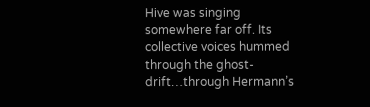Hive was singing somewhere far off. Its collective voices hummed through the ghost-drift…through Hermann’s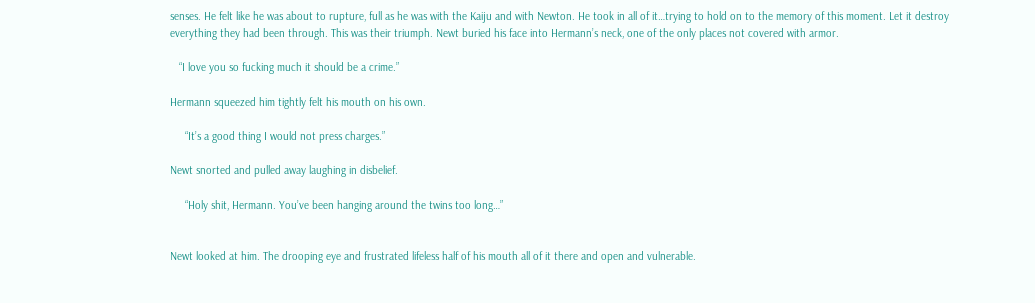senses. He felt like he was about to rupture, full as he was with the Kaiju and with Newton. He took in all of it…trying to hold on to the memory of this moment. Let it destroy everything they had been through. This was their triumph. Newt buried his face into Hermann’s neck, one of the only places not covered with armor.

   “I love you so fucking much it should be a crime.”

Hermann squeezed him tightly felt his mouth on his own.

     “It’s a good thing I would not press charges.”

Newt snorted and pulled away laughing in disbelief.

     “Holy shit, Hermann. You’ve been hanging around the twins too long…”


Newt looked at him. The drooping eye and frustrated lifeless half of his mouth all of it there and open and vulnerable.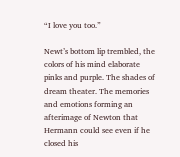“I love you too.”

Newt’s bottom lip trembled, the colors of his mind elaborate pinks and purple. The shades of dream theater. The memories and emotions forming an afterimage of Newton that Hermann could see even if he closed his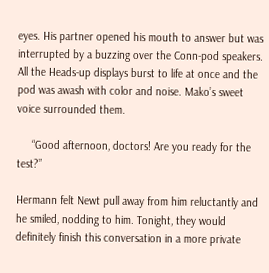eyes. His partner opened his mouth to answer but was interrupted by a buzzing over the Conn-pod speakers. All the Heads-up displays burst to life at once and the pod was awash with color and noise. Mako’s sweet voice surrounded them.

     “Good afternoon, doctors! Are you ready for the test?”

Hermann felt Newt pull away from him reluctantly and he smiled, nodding to him. Tonight, they would definitely finish this conversation in a more private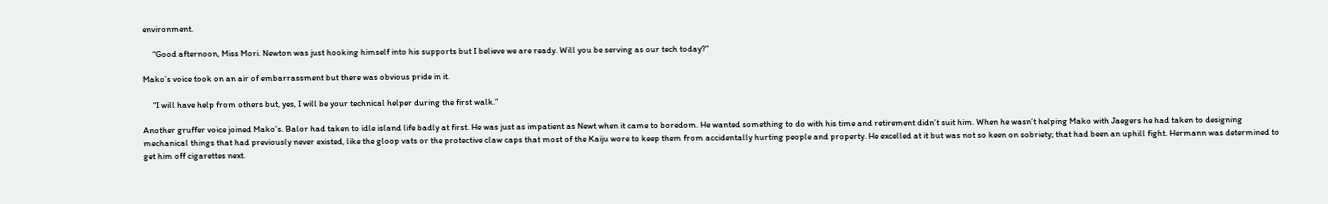environment.

     “Good afternoon, Miss Mori. Newton was just hooking himself into his supports but I believe we are ready. Will you be serving as our tech today?”

Mako’s voice took on an air of embarrassment but there was obvious pride in it.

     “I will have help from others but, yes, I will be your technical helper during the first walk.”

Another gruffer voice joined Mako’s. Balor had taken to idle island life badly at first. He was just as impatient as Newt when it came to boredom. He wanted something to do with his time and retirement didn’t suit him. When he wasn’t helping Mako with Jaegers he had taken to designing mechanical things that had previously never existed, like the gloop vats or the protective claw caps that most of the Kaiju wore to keep them from accidentally hurting people and property. He excelled at it but was not so keen on sobriety; that had been an uphill fight. Hermann was determined to get him off cigarettes next.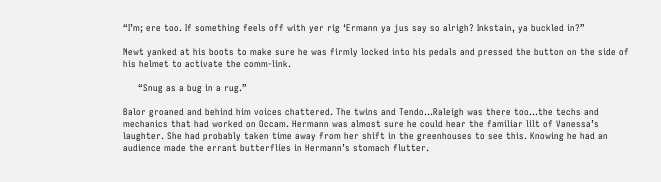“I’m; ere too. If something feels off with yer rig ‘Ermann ya jus say so alrigh? Inkstain, ya buckled in?”

Newt yanked at his boots to make sure he was firmly locked into his pedals and pressed the button on the side of his helmet to activate the comm-link.

     “Snug as a bug in a rug.”

Balor groaned and behind him voices chattered. The twins and Tendo...Raleigh was there too…the techs and mechanics that had worked on Occam. Hermann was almost sure he could hear the familiar lilt of Vanessa’s laughter. She had probably taken time away from her shift in the greenhouses to see this. Knowing he had an audience made the errant butterflies in Hermann’s stomach flutter.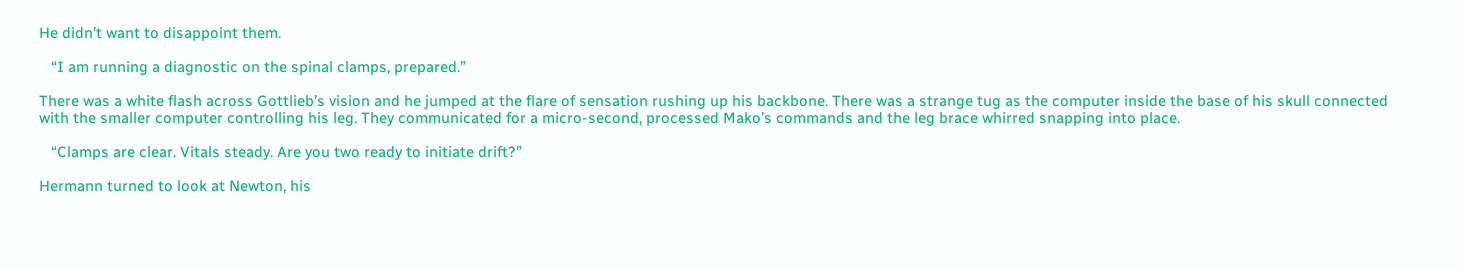He didn’t want to disappoint them.

   “I am running a diagnostic on the spinal clamps, prepared.”

There was a white flash across Gottlieb’s vision and he jumped at the flare of sensation rushing up his backbone. There was a strange tug as the computer inside the base of his skull connected with the smaller computer controlling his leg. They communicated for a micro-second, processed Mako’s commands and the leg brace whirred snapping into place.

   “Clamps are clear. Vitals steady. Are you two ready to initiate drift?”

Hermann turned to look at Newton, his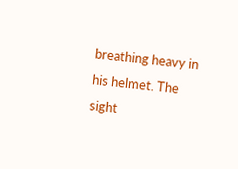breathing heavy in his helmet. The sight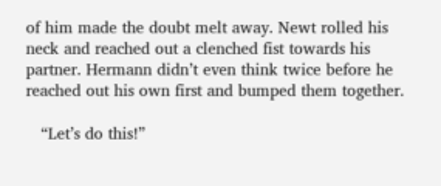of him made the doubt melt away. Newt rolled his neck and reached out a clenched fist towards his partner. Hermann didn’t even think twice before he reached out his own first and bumped them together.

   “Let’s do this!”